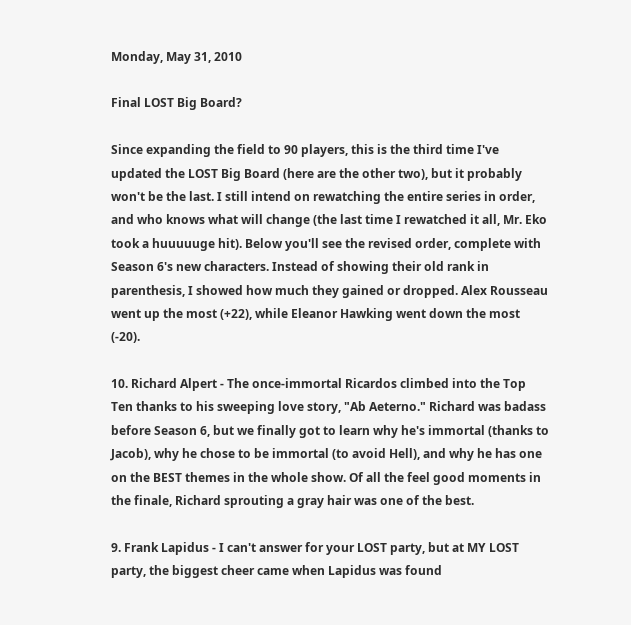Monday, May 31, 2010

Final LOST Big Board?

Since expanding the field to 90 players, this is the third time I've updated the LOST Big Board (here are the other two), but it probably won't be the last. I still intend on rewatching the entire series in order, and who knows what will change (the last time I rewatched it all, Mr. Eko took a huuuuuge hit). Below you'll see the revised order, complete with Season 6's new characters. Instead of showing their old rank in parenthesis, I showed how much they gained or dropped. Alex Rousseau went up the most (+22), while Eleanor Hawking went down the most (-20).

10. Richard Alpert - The once-immortal Ricardos climbed into the Top Ten thanks to his sweeping love story, "Ab Aeterno." Richard was badass before Season 6, but we finally got to learn why he's immortal (thanks to Jacob), why he chose to be immortal (to avoid Hell), and why he has one on the BEST themes in the whole show. Of all the feel good moments in the finale, Richard sprouting a gray hair was one of the best.

9. Frank Lapidus - I can't answer for your LOST party, but at MY LOST party, the biggest cheer came when Lapidus was found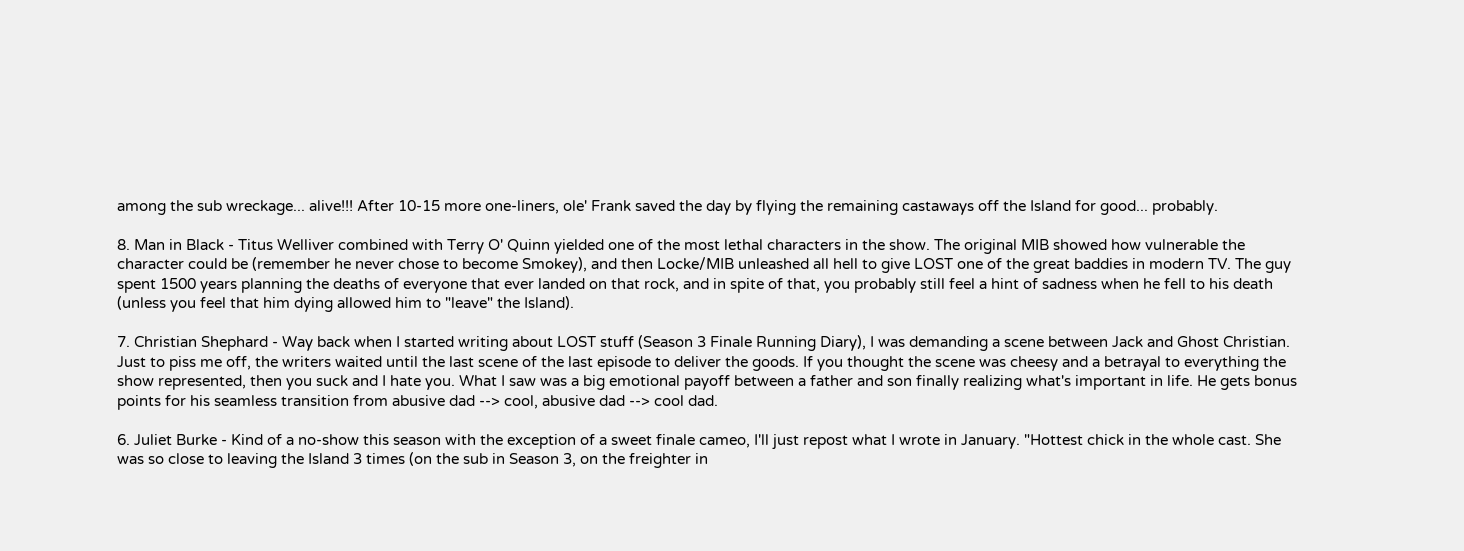among the sub wreckage... alive!!! After 10-15 more one-liners, ole' Frank saved the day by flying the remaining castaways off the Island for good... probably.

8. Man in Black - Titus Welliver combined with Terry O' Quinn yielded one of the most lethal characters in the show. The original MIB showed how vulnerable the character could be (remember he never chose to become Smokey), and then Locke/MIB unleashed all hell to give LOST one of the great baddies in modern TV. The guy spent 1500 years planning the deaths of everyone that ever landed on that rock, and in spite of that, you probably still feel a hint of sadness when he fell to his death (unless you feel that him dying allowed him to "leave" the Island).

7. Christian Shephard - Way back when I started writing about LOST stuff (Season 3 Finale Running Diary), I was demanding a scene between Jack and Ghost Christian. Just to piss me off, the writers waited until the last scene of the last episode to deliver the goods. If you thought the scene was cheesy and a betrayal to everything the show represented, then you suck and I hate you. What I saw was a big emotional payoff between a father and son finally realizing what's important in life. He gets bonus points for his seamless transition from abusive dad --> cool, abusive dad --> cool dad.

6. Juliet Burke - Kind of a no-show this season with the exception of a sweet finale cameo, I'll just repost what I wrote in January. "Hottest chick in the whole cast. She was so close to leaving the Island 3 times (on the sub in Season 3, on the freighter in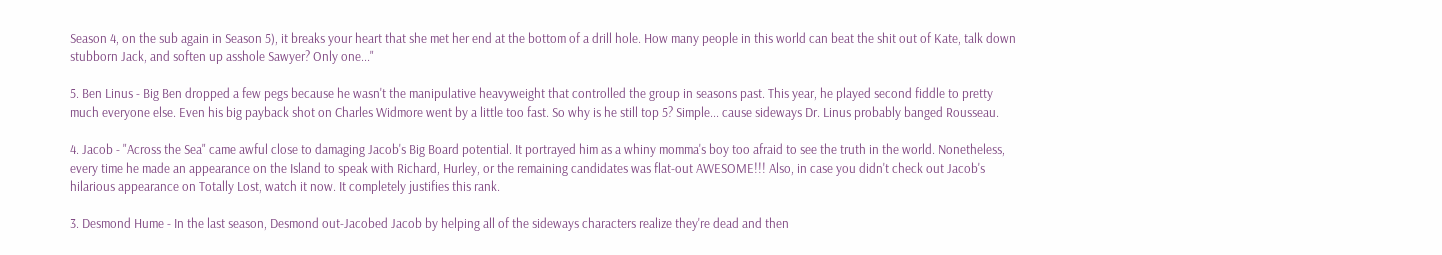Season 4, on the sub again in Season 5), it breaks your heart that she met her end at the bottom of a drill hole. How many people in this world can beat the shit out of Kate, talk down stubborn Jack, and soften up asshole Sawyer? Only one..."

5. Ben Linus - Big Ben dropped a few pegs because he wasn't the manipulative heavyweight that controlled the group in seasons past. This year, he played second fiddle to pretty much everyone else. Even his big payback shot on Charles Widmore went by a little too fast. So why is he still top 5? Simple... cause sideways Dr. Linus probably banged Rousseau.

4. Jacob - "Across the Sea" came awful close to damaging Jacob's Big Board potential. It portrayed him as a whiny momma's boy too afraid to see the truth in the world. Nonetheless, every time he made an appearance on the Island to speak with Richard, Hurley, or the remaining candidates was flat-out AWESOME!!! Also, in case you didn't check out Jacob's hilarious appearance on Totally Lost, watch it now. It completely justifies this rank.

3. Desmond Hume - In the last season, Desmond out-Jacobed Jacob by helping all of the sideways characters realize they're dead and then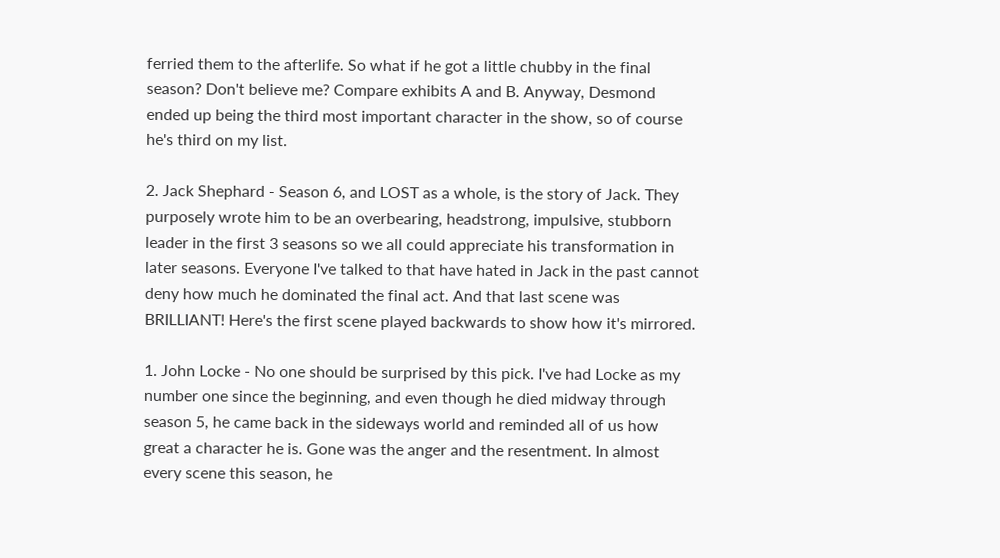ferried them to the afterlife. So what if he got a little chubby in the final season? Don't believe me? Compare exhibits A and B. Anyway, Desmond ended up being the third most important character in the show, so of course he's third on my list.

2. Jack Shephard - Season 6, and LOST as a whole, is the story of Jack. They purposely wrote him to be an overbearing, headstrong, impulsive, stubborn leader in the first 3 seasons so we all could appreciate his transformation in later seasons. Everyone I've talked to that have hated in Jack in the past cannot deny how much he dominated the final act. And that last scene was BRILLIANT! Here's the first scene played backwards to show how it's mirrored.

1. John Locke - No one should be surprised by this pick. I've had Locke as my number one since the beginning, and even though he died midway through season 5, he came back in the sideways world and reminded all of us how great a character he is. Gone was the anger and the resentment. In almost every scene this season, he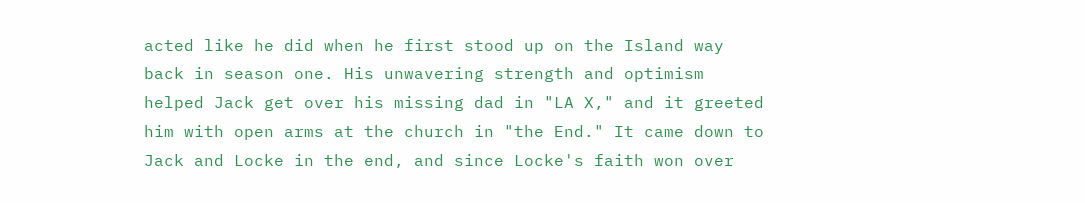acted like he did when he first stood up on the Island way back in season one. His unwavering strength and optimism helped Jack get over his missing dad in "LA X," and it greeted him with open arms at the church in "the End." It came down to Jack and Locke in the end, and since Locke's faith won over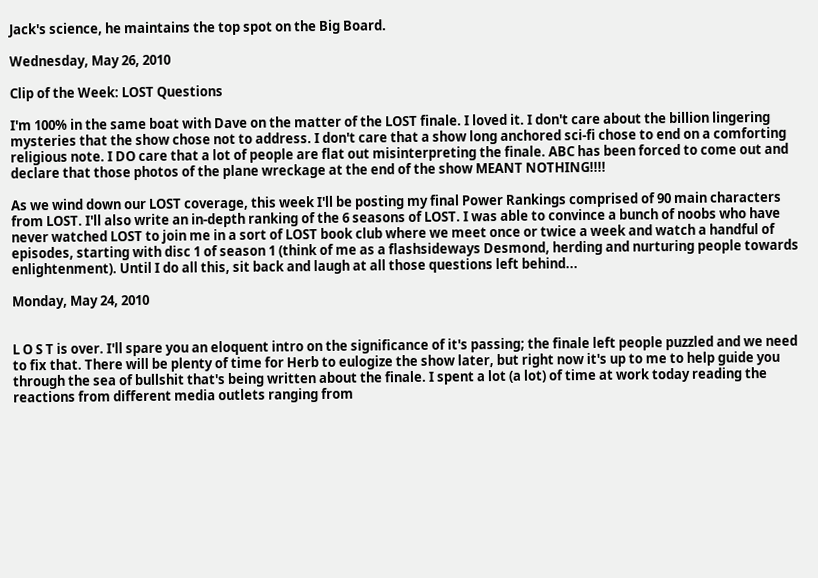Jack's science, he maintains the top spot on the Big Board.

Wednesday, May 26, 2010

Clip of the Week: LOST Questions

I'm 100% in the same boat with Dave on the matter of the LOST finale. I loved it. I don't care about the billion lingering mysteries that the show chose not to address. I don't care that a show long anchored sci-fi chose to end on a comforting religious note. I DO care that a lot of people are flat out misinterpreting the finale. ABC has been forced to come out and declare that those photos of the plane wreckage at the end of the show MEANT NOTHING!!!!

As we wind down our LOST coverage, this week I'll be posting my final Power Rankings comprised of 90 main characters from LOST. I'll also write an in-depth ranking of the 6 seasons of LOST. I was able to convince a bunch of noobs who have never watched LOST to join me in a sort of LOST book club where we meet once or twice a week and watch a handful of episodes, starting with disc 1 of season 1 (think of me as a flashsideways Desmond, herding and nurturing people towards enlightenment). Until I do all this, sit back and laugh at all those questions left behind...

Monday, May 24, 2010


L O S T is over. I'll spare you an eloquent intro on the significance of it's passing; the finale left people puzzled and we need to fix that. There will be plenty of time for Herb to eulogize the show later, but right now it's up to me to help guide you through the sea of bullshit that's being written about the finale. I spent a lot (a lot) of time at work today reading the reactions from different media outlets ranging from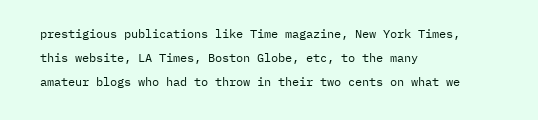prestigious publications like Time magazine, New York Times, this website, LA Times, Boston Globe, etc, to the many amateur blogs who had to throw in their two cents on what we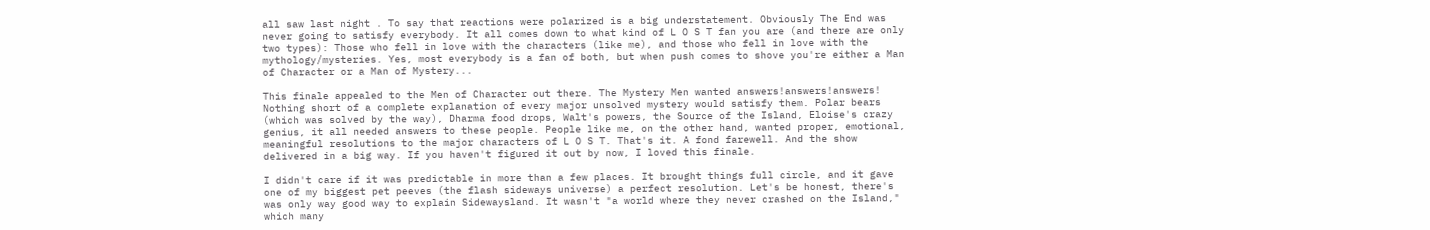all saw last night . To say that reactions were polarized is a big understatement. Obviously The End was never going to satisfy everybody. It all comes down to what kind of L O S T fan you are (and there are only two types): Those who fell in love with the characters (like me), and those who fell in love with the mythology/mysteries. Yes, most everybody is a fan of both, but when push comes to shove you're either a Man of Character or a Man of Mystery...

This finale appealed to the Men of Character out there. The Mystery Men wanted answers!answers!answers! Nothing short of a complete explanation of every major unsolved mystery would satisfy them. Polar bears (which was solved by the way), Dharma food drops, Walt's powers, the Source of the Island, Eloise's crazy genius, it all needed answers to these people. People like me, on the other hand, wanted proper, emotional, meaningful resolutions to the major characters of L O S T. That's it. A fond farewell. And the show delivered in a big way. If you haven't figured it out by now, I loved this finale.

I didn't care if it was predictable in more than a few places. It brought things full circle, and it gave one of my biggest pet peeves (the flash sideways universe) a perfect resolution. Let's be honest, there's was only way good way to explain Sidewaysland. It wasn't "a world where they never crashed on the Island," which many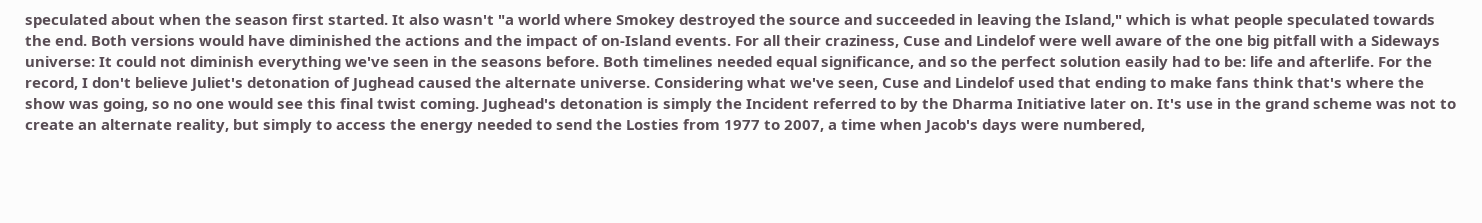speculated about when the season first started. It also wasn't "a world where Smokey destroyed the source and succeeded in leaving the Island," which is what people speculated towards the end. Both versions would have diminished the actions and the impact of on-Island events. For all their craziness, Cuse and Lindelof were well aware of the one big pitfall with a Sideways universe: It could not diminish everything we've seen in the seasons before. Both timelines needed equal significance, and so the perfect solution easily had to be: life and afterlife. For the record, I don't believe Juliet's detonation of Jughead caused the alternate universe. Considering what we've seen, Cuse and Lindelof used that ending to make fans think that's where the show was going, so no one would see this final twist coming. Jughead's detonation is simply the Incident referred to by the Dharma Initiative later on. It's use in the grand scheme was not to create an alternate reality, but simply to access the energy needed to send the Losties from 1977 to 2007, a time when Jacob's days were numbered,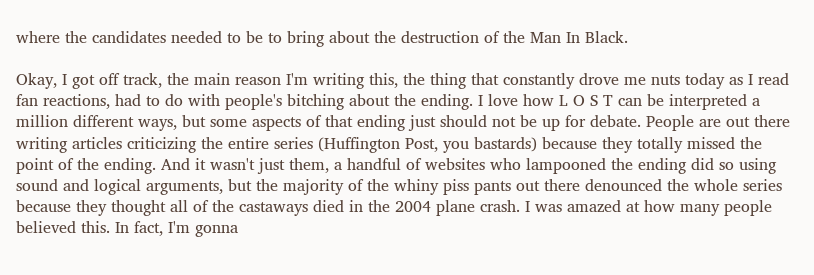where the candidates needed to be to bring about the destruction of the Man In Black.

Okay, I got off track, the main reason I'm writing this, the thing that constantly drove me nuts today as I read fan reactions, had to do with people's bitching about the ending. I love how L O S T can be interpreted a million different ways, but some aspects of that ending just should not be up for debate. People are out there writing articles criticizing the entire series (Huffington Post, you bastards) because they totally missed the point of the ending. And it wasn't just them, a handful of websites who lampooned the ending did so using sound and logical arguments, but the majority of the whiny piss pants out there denounced the whole series because they thought all of the castaways died in the 2004 plane crash. I was amazed at how many people believed this. In fact, I'm gonna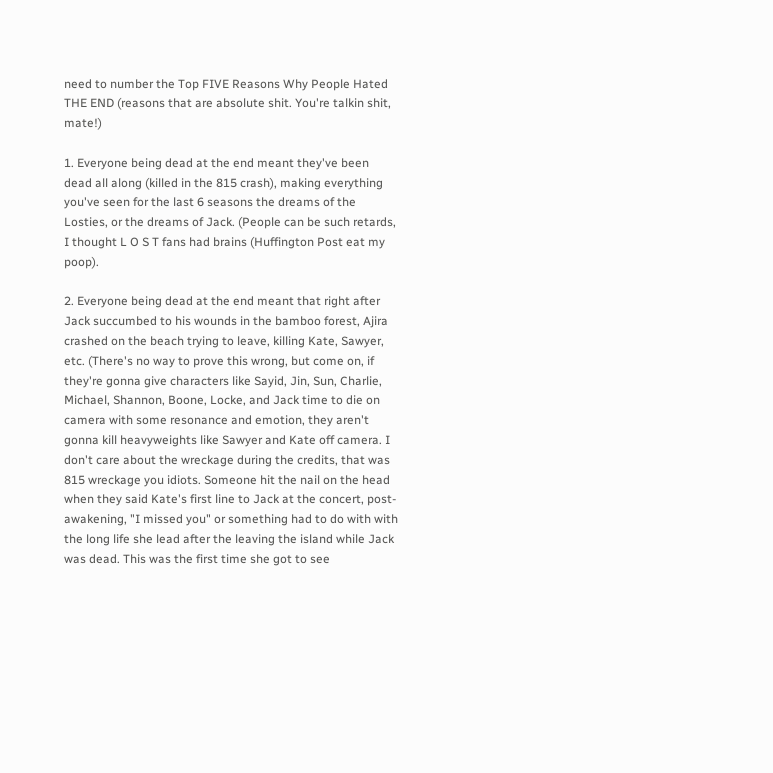need to number the Top FIVE Reasons Why People Hated THE END (reasons that are absolute shit. You're talkin shit, mate!)

1. Everyone being dead at the end meant they've been dead all along (killed in the 815 crash), making everything you've seen for the last 6 seasons the dreams of the Losties, or the dreams of Jack. (People can be such retards, I thought L O S T fans had brains (Huffington Post eat my poop).

2. Everyone being dead at the end meant that right after Jack succumbed to his wounds in the bamboo forest, Ajira crashed on the beach trying to leave, killing Kate, Sawyer, etc. (There's no way to prove this wrong, but come on, if they're gonna give characters like Sayid, Jin, Sun, Charlie, Michael, Shannon, Boone, Locke, and Jack time to die on camera with some resonance and emotion, they aren't gonna kill heavyweights like Sawyer and Kate off camera. I don't care about the wreckage during the credits, that was 815 wreckage you idiots. Someone hit the nail on the head when they said Kate's first line to Jack at the concert, post-awakening, "I missed you" or something had to do with with the long life she lead after the leaving the island while Jack was dead. This was the first time she got to see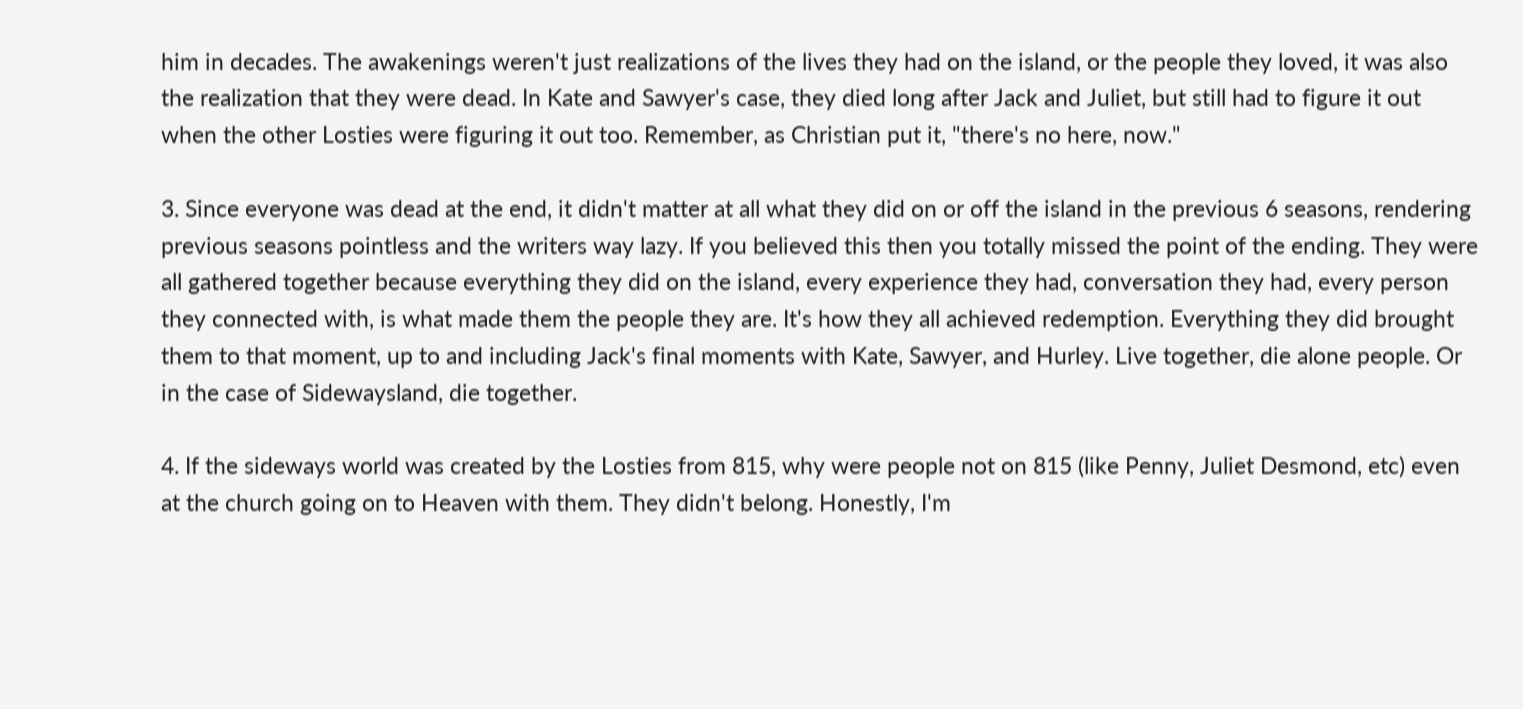him in decades. The awakenings weren't just realizations of the lives they had on the island, or the people they loved, it was also the realization that they were dead. In Kate and Sawyer's case, they died long after Jack and Juliet, but still had to figure it out when the other Losties were figuring it out too. Remember, as Christian put it, "there's no here, now."

3. Since everyone was dead at the end, it didn't matter at all what they did on or off the island in the previous 6 seasons, rendering previous seasons pointless and the writers way lazy. If you believed this then you totally missed the point of the ending. They were all gathered together because everything they did on the island, every experience they had, conversation they had, every person they connected with, is what made them the people they are. It's how they all achieved redemption. Everything they did brought them to that moment, up to and including Jack's final moments with Kate, Sawyer, and Hurley. Live together, die alone people. Or in the case of Sidewaysland, die together.

4. If the sideways world was created by the Losties from 815, why were people not on 815 (like Penny, Juliet Desmond, etc) even at the church going on to Heaven with them. They didn't belong. Honestly, I'm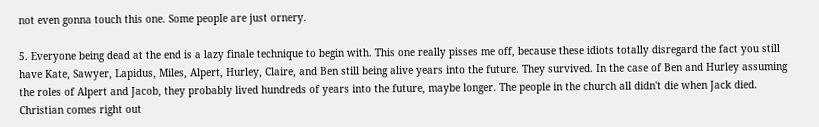not even gonna touch this one. Some people are just ornery.

5. Everyone being dead at the end is a lazy finale technique to begin with. This one really pisses me off, because these idiots totally disregard the fact you still have Kate, Sawyer, Lapidus, Miles, Alpert, Hurley, Claire, and Ben still being alive years into the future. They survived. In the case of Ben and Hurley assuming the roles of Alpert and Jacob, they probably lived hundreds of years into the future, maybe longer. The people in the church all didn't die when Jack died. Christian comes right out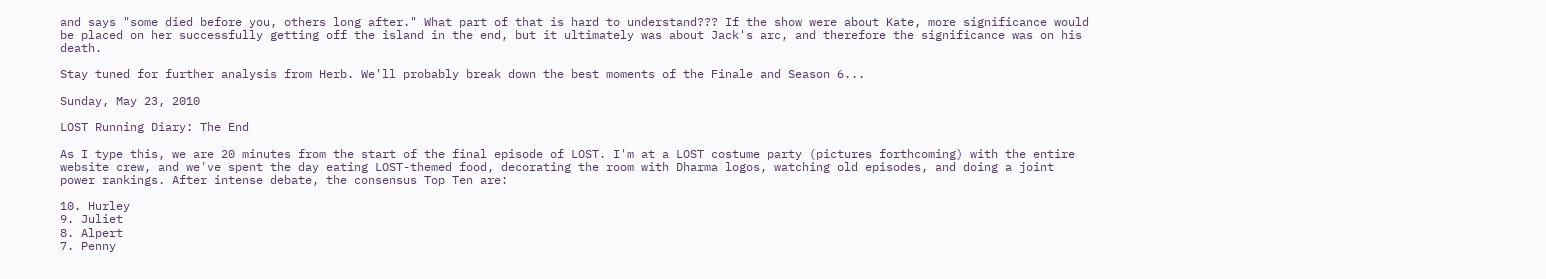and says "some died before you, others long after." What part of that is hard to understand??? If the show were about Kate, more significance would be placed on her successfully getting off the island in the end, but it ultimately was about Jack's arc, and therefore the significance was on his death.

Stay tuned for further analysis from Herb. We'll probably break down the best moments of the Finale and Season 6...

Sunday, May 23, 2010

LOST Running Diary: The End

As I type this, we are 20 minutes from the start of the final episode of LOST. I'm at a LOST costume party (pictures forthcoming) with the entire website crew, and we've spent the day eating LOST-themed food, decorating the room with Dharma logos, watching old episodes, and doing a joint power rankings. After intense debate, the consensus Top Ten are:

10. Hurley
9. Juliet
8. Alpert
7. Penny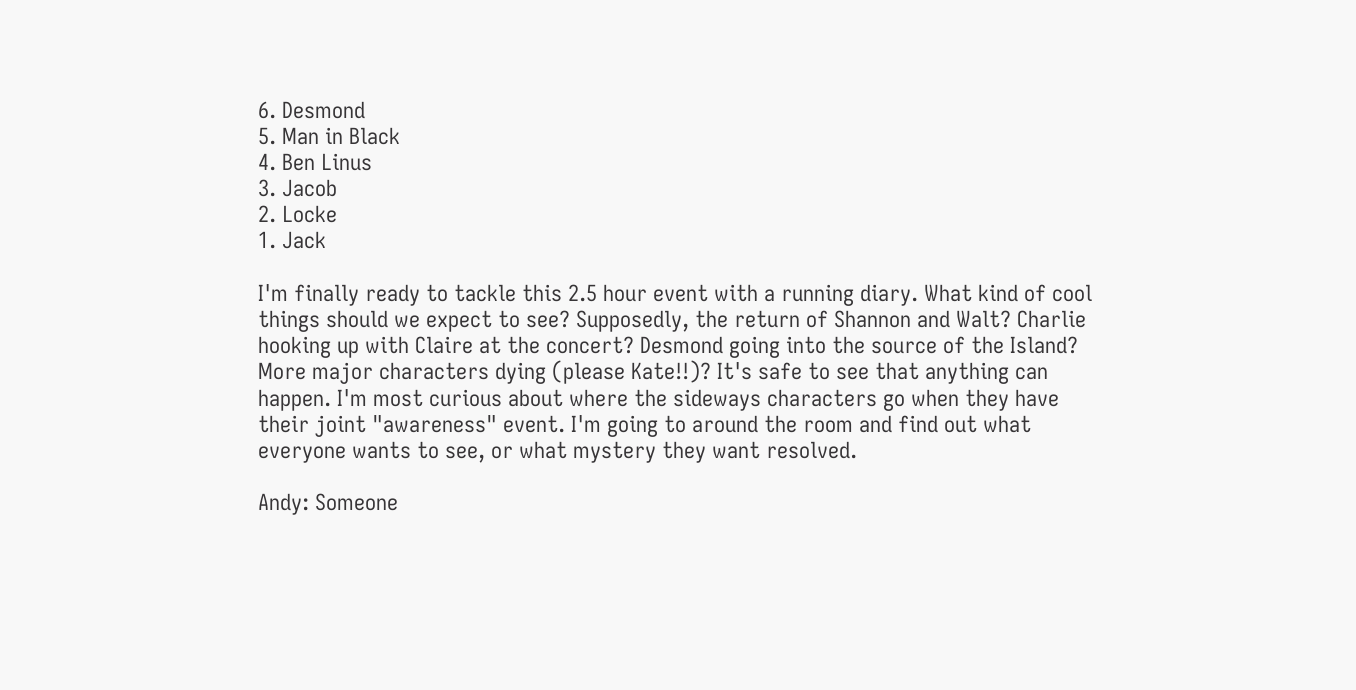6. Desmond
5. Man in Black
4. Ben Linus
3. Jacob
2. Locke
1. Jack

I'm finally ready to tackle this 2.5 hour event with a running diary. What kind of cool things should we expect to see? Supposedly, the return of Shannon and Walt? Charlie hooking up with Claire at the concert? Desmond going into the source of the Island? More major characters dying (please Kate!!)? It's safe to see that anything can happen. I'm most curious about where the sideways characters go when they have their joint "awareness" event. I'm going to around the room and find out what everyone wants to see, or what mystery they want resolved.

Andy: Someone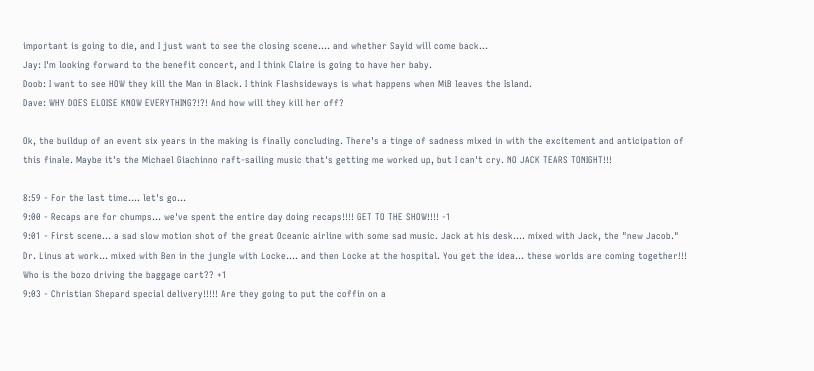important is going to die, and I just want to see the closing scene.... and whether Sayid will come back...
Jay: I'm looking forward to the benefit concert, and I think Claire is going to have her baby.
Doob: I want to see HOW they kill the Man in Black. I think Flashsideways is what happens when MiB leaves the Island.
Dave: WHY DOES ELOISE KNOW EVERYTHING?!?! And how will they kill her off?

Ok, the buildup of an event six years in the making is finally concluding. There's a tinge of sadness mixed in with the excitement and anticipation of this finale. Maybe it's the Michael Giachinno raft-sailing music that's getting me worked up, but I can't cry. NO JACK TEARS TONIGHT!!!

8:59 - For the last time.... let's go...
9:00 - Recaps are for chumps... we've spent the entire day doing recaps!!!! GET TO THE SHOW!!!! -1
9:01 - First scene... a sad slow motion shot of the great Oceanic airline with some sad music. Jack at his desk.... mixed with Jack, the "new Jacob." Dr. Linus at work... mixed with Ben in the jungle with Locke.... and then Locke at the hospital. You get the idea... these worlds are coming together!!! Who is the bozo driving the baggage cart?? +1
9:03 - Christian Shepard special delivery!!!!! Are they going to put the coffin on a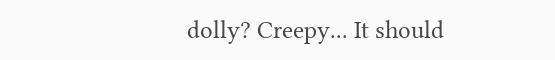dolly? Creepy... It should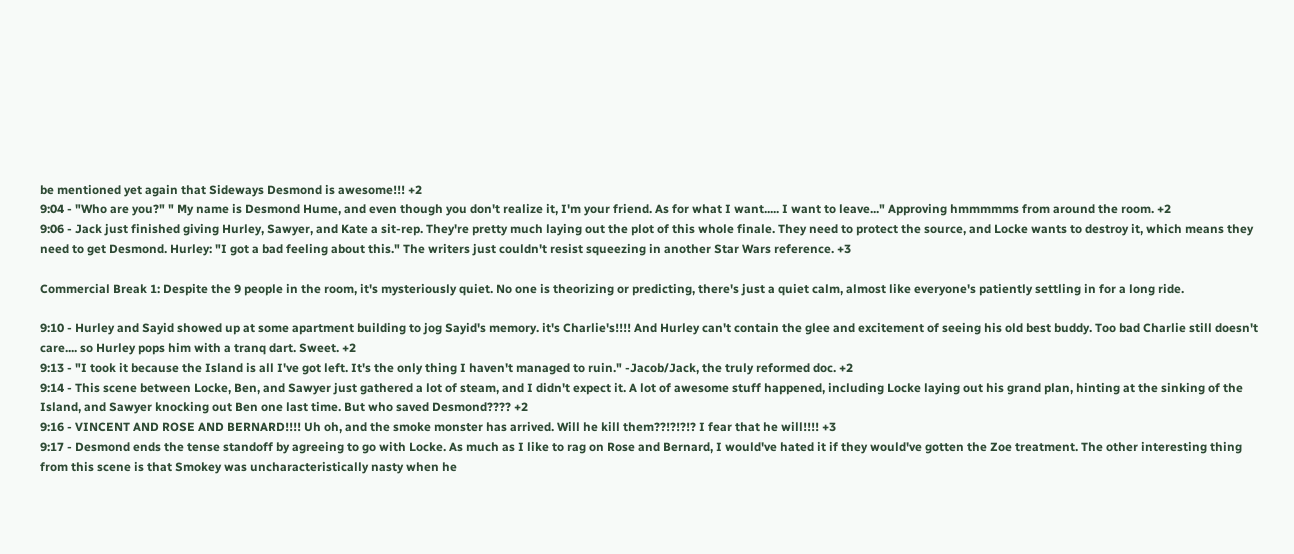be mentioned yet again that Sideways Desmond is awesome!!! +2
9:04 - "Who are you?" " My name is Desmond Hume, and even though you don't realize it, I'm your friend. As for what I want..... I want to leave..." Approving hmmmmms from around the room. +2
9:06 - Jack just finished giving Hurley, Sawyer, and Kate a sit-rep. They're pretty much laying out the plot of this whole finale. They need to protect the source, and Locke wants to destroy it, which means they need to get Desmond. Hurley: "I got a bad feeling about this." The writers just couldn't resist squeezing in another Star Wars reference. +3

Commercial Break 1: Despite the 9 people in the room, it's mysteriously quiet. No one is theorizing or predicting, there's just a quiet calm, almost like everyone's patiently settling in for a long ride.

9:10 - Hurley and Sayid showed up at some apartment building to jog Sayid's memory. it's Charlie's!!!! And Hurley can't contain the glee and excitement of seeing his old best buddy. Too bad Charlie still doesn't care.... so Hurley pops him with a tranq dart. Sweet. +2
9:13 - "I took it because the Island is all I've got left. It's the only thing I haven't managed to ruin." -Jacob/Jack, the truly reformed doc. +2
9:14 - This scene between Locke, Ben, and Sawyer just gathered a lot of steam, and I didn't expect it. A lot of awesome stuff happened, including Locke laying out his grand plan, hinting at the sinking of the Island, and Sawyer knocking out Ben one last time. But who saved Desmond???? +2
9:16 - VINCENT AND ROSE AND BERNARD!!!! Uh oh, and the smoke monster has arrived. Will he kill them??!?!?!? I fear that he will!!!! +3
9:17 - Desmond ends the tense standoff by agreeing to go with Locke. As much as I like to rag on Rose and Bernard, I would've hated it if they would've gotten the Zoe treatment. The other interesting thing from this scene is that Smokey was uncharacteristically nasty when he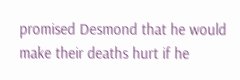promised Desmond that he would make their deaths hurt if he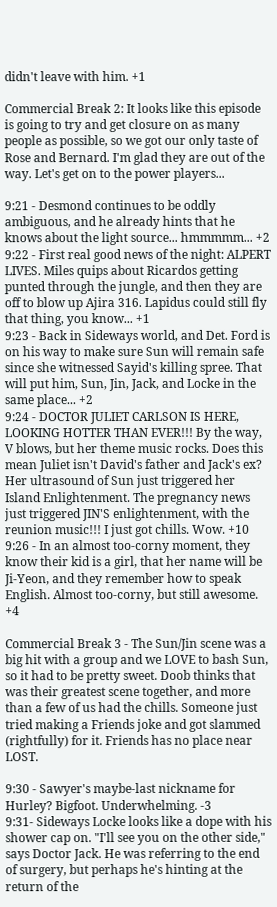didn't leave with him. +1

Commercial Break 2: It looks like this episode is going to try and get closure on as many people as possible, so we got our only taste of Rose and Bernard. I'm glad they are out of the way. Let's get on to the power players...

9:21 - Desmond continues to be oddly ambiguous, and he already hints that he knows about the light source... hmmmmm... +2
9:22 - First real good news of the night: ALPERT LIVES. Miles quips about Ricardos getting punted through the jungle, and then they are off to blow up Ajira 316. Lapidus could still fly that thing, you know... +1
9:23 - Back in Sideways world, and Det. Ford is on his way to make sure Sun will remain safe since she witnessed Sayid's killing spree. That will put him, Sun, Jin, Jack, and Locke in the same place... +2
9:24 - DOCTOR JULIET CARLSON IS HERE, LOOKING HOTTER THAN EVER!!! By the way, V blows, but her theme music rocks. Does this mean Juliet isn't David's father and Jack's ex? Her ultrasound of Sun just triggered her Island Enlightenment. The pregnancy news just triggered JIN'S enlightenment, with the reunion music!!! I just got chills. Wow. +10
9:26 - In an almost too-corny moment, they know their kid is a girl, that her name will be Ji-Yeon, and they remember how to speak English. Almost too-corny, but still awesome. +4

Commercial Break 3 - The Sun/Jin scene was a big hit with a group and we LOVE to bash Sun, so it had to be pretty sweet. Doob thinks that was their greatest scene together, and more than a few of us had the chills. Someone just tried making a Friends joke and got slammed (rightfully) for it. Friends has no place near LOST.

9:30 - Sawyer's maybe-last nickname for Hurley? Bigfoot. Underwhelming. -3
9:31- Sideways Locke looks like a dope with his shower cap on. "I'll see you on the other side," says Doctor Jack. He was referring to the end of surgery, but perhaps he's hinting at the return of the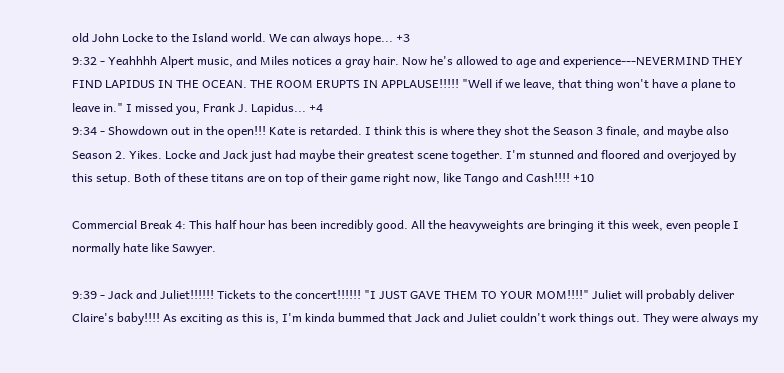old John Locke to the Island world. We can always hope... +3
9:32 - Yeahhhh Alpert music, and Miles notices a gray hair. Now he's allowed to age and experience---NEVERMIND THEY FIND LAPIDUS IN THE OCEAN. THE ROOM ERUPTS IN APPLAUSE!!!!! "Well if we leave, that thing won't have a plane to leave in." I missed you, Frank J. Lapidus... +4
9:34 - Showdown out in the open!!! Kate is retarded. I think this is where they shot the Season 3 finale, and maybe also Season 2. Yikes. Locke and Jack just had maybe their greatest scene together. I'm stunned and floored and overjoyed by this setup. Both of these titans are on top of their game right now, like Tango and Cash!!!! +10

Commercial Break 4: This half hour has been incredibly good. All the heavyweights are bringing it this week, even people I normally hate like Sawyer.

9:39 - Jack and Juliet!!!!!! Tickets to the concert!!!!!! "I JUST GAVE THEM TO YOUR MOM!!!!" Juliet will probably deliver Claire's baby!!!! As exciting as this is, I'm kinda bummed that Jack and Juliet couldn't work things out. They were always my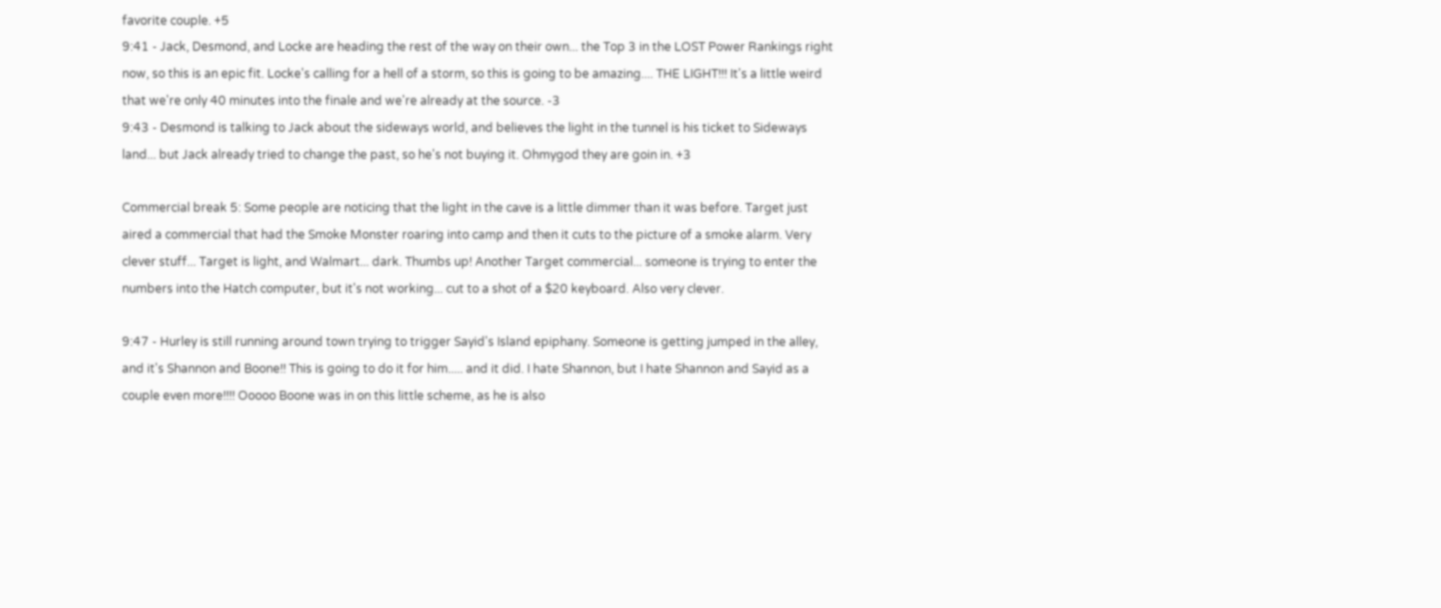favorite couple. +5
9:41 - Jack, Desmond, and Locke are heading the rest of the way on their own... the Top 3 in the LOST Power Rankings right now, so this is an epic fit. Locke's calling for a hell of a storm, so this is going to be amazing.... THE LIGHT!!! It's a little weird that we're only 40 minutes into the finale and we're already at the source. -3
9:43 - Desmond is talking to Jack about the sideways world, and believes the light in the tunnel is his ticket to Sideways land... but Jack already tried to change the past, so he's not buying it. Ohmygod they are goin in. +3

Commercial break 5: Some people are noticing that the light in the cave is a little dimmer than it was before. Target just aired a commercial that had the Smoke Monster roaring into camp and then it cuts to the picture of a smoke alarm. Very clever stuff... Target is light, and Walmart... dark. Thumbs up! Another Target commercial... someone is trying to enter the numbers into the Hatch computer, but it's not working... cut to a shot of a $20 keyboard. Also very clever.

9:47 - Hurley is still running around town trying to trigger Sayid's Island epiphany. Someone is getting jumped in the alley, and it's Shannon and Boone!! This is going to do it for him..... and it did. I hate Shannon, but I hate Shannon and Sayid as a couple even more!!!! Ooooo Boone was in on this little scheme, as he is also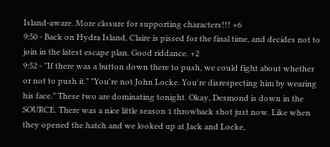Island-aware. More closure for supporting characters!!! +6
9:50 - Back on Hydra Island, Claire is pissed for the final time, and decides not to join in the latest escape plan. Good riddance. +2
9:52 - "If there was a button down there to push, we could fight about whether or not to push it." "You're not John Locke. You're disrespecting him by wearing his face." These two are dominating tonight. Okay, Desmond is down in the SOURCE. There was a nice little season 1 throwback shot just now. Like when they opened the hatch and we looked up at Jack and Locke,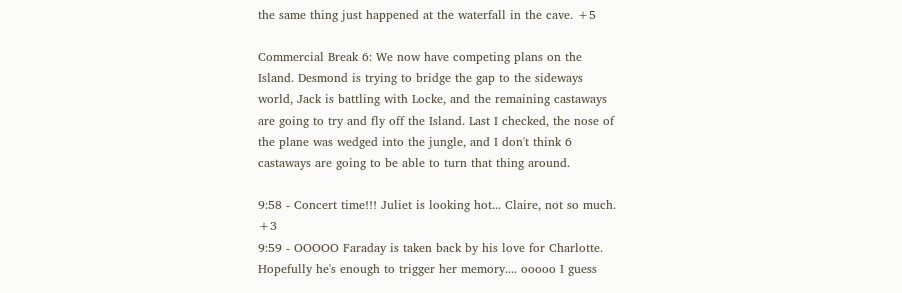the same thing just happened at the waterfall in the cave. +5

Commercial Break 6: We now have competing plans on the Island. Desmond is trying to bridge the gap to the sideways world, Jack is battling with Locke, and the remaining castaways are going to try and fly off the Island. Last I checked, the nose of the plane was wedged into the jungle, and I don't think 6 castaways are going to be able to turn that thing around.

9:58 - Concert time!!! Juliet is looking hot... Claire, not so much. +3
9:59 - OOOOO Faraday is taken back by his love for Charlotte. Hopefully he's enough to trigger her memory.... ooooo I guess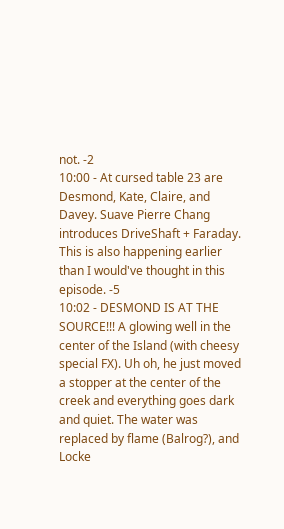not. -2
10:00 - At cursed table 23 are Desmond, Kate, Claire, and Davey. Suave Pierre Chang introduces DriveShaft + Faraday. This is also happening earlier than I would've thought in this episode. -5
10:02 - DESMOND IS AT THE SOURCE!!! A glowing well in the center of the Island (with cheesy special FX). Uh oh, he just moved a stopper at the center of the creek and everything goes dark and quiet. The water was replaced by flame (Balrog?), and Locke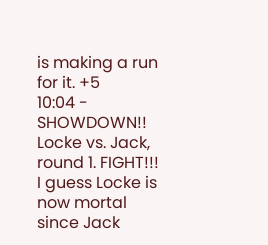is making a run for it. +5
10:04 - SHOWDOWN!! Locke vs. Jack, round 1. FIGHT!!! I guess Locke is now mortal since Jack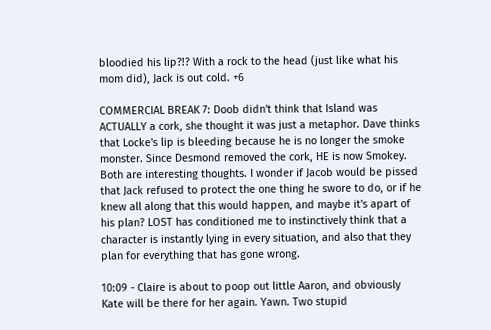bloodied his lip?!? With a rock to the head (just like what his mom did), Jack is out cold. +6

COMMERCIAL BREAK 7: Doob didn't think that Island was ACTUALLY a cork, she thought it was just a metaphor. Dave thinks that Locke's lip is bleeding because he is no longer the smoke monster. Since Desmond removed the cork, HE is now Smokey. Both are interesting thoughts. I wonder if Jacob would be pissed that Jack refused to protect the one thing he swore to do, or if he knew all along that this would happen, and maybe it's apart of his plan? LOST has conditioned me to instinctively think that a character is instantly lying in every situation, and also that they plan for everything that has gone wrong.

10:09 - Claire is about to poop out little Aaron, and obviously Kate will be there for her again. Yawn. Two stupid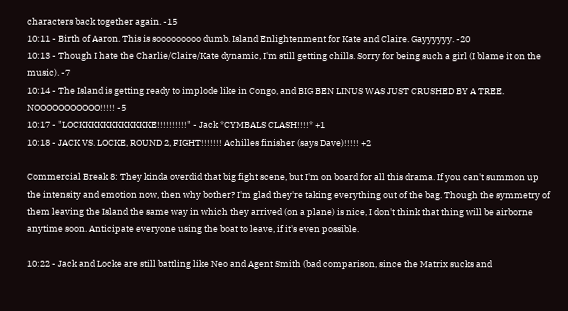characters back together again. -15
10:11 - Birth of Aaron. This is sooooooooo dumb. Island Enlightenment for Kate and Claire. Gayyyyyy. -20
10:13 - Though I hate the Charlie/Claire/Kate dynamic, I'm still getting chills. Sorry for being such a girl (I blame it on the music). -7
10:14 - The Island is getting ready to implode like in Congo, and BIG BEN LINUS WAS JUST CRUSHED BY A TREE. NOOOOOOOOOOO!!!!! -5
10:17 - "LOCKKKKKKKKKKKKE!!!!!!!!!!" - Jack *CYMBALS CLASH!!!!* +1
10:18 - JACK VS. LOCKE, ROUND 2, FIGHT!!!!!!! Achilles finisher (says Dave)!!!!! +2

Commercial Break 8: They kinda overdid that big fight scene, but I'm on board for all this drama. If you can't summon up the intensity and emotion now, then why bother? I'm glad they're taking everything out of the bag. Though the symmetry of them leaving the Island the same way in which they arrived (on a plane) is nice, I don't think that thing will be airborne anytime soon. Anticipate everyone using the boat to leave, if it's even possible.

10:22 - Jack and Locke are still battling like Neo and Agent Smith (bad comparison, since the Matrix sucks and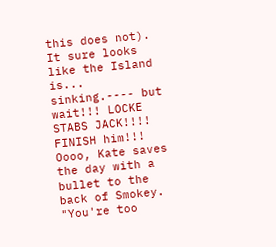this does not). It sure looks like the Island is... sinking.---- but wait!!! LOCKE STABS JACK!!!! FINISH him!!! Oooo, Kate saves the day with a bullet to the back of Smokey. "You're too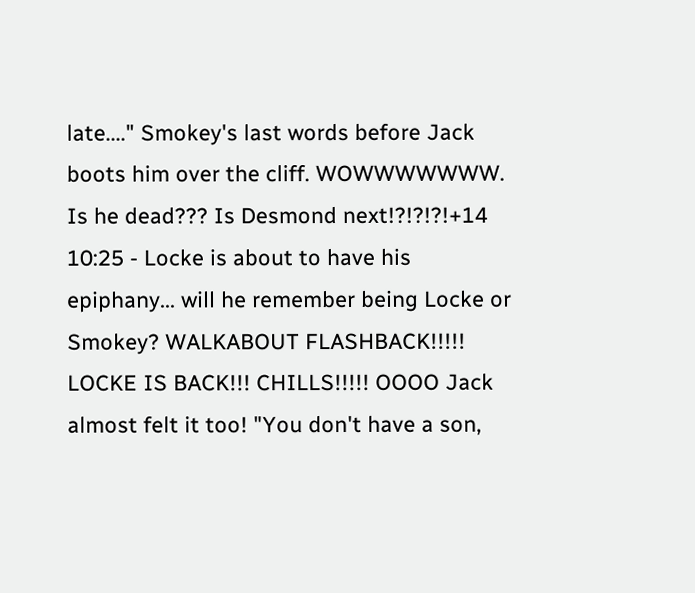late...." Smokey's last words before Jack boots him over the cliff. WOWWWWWWW. Is he dead??? Is Desmond next!?!?!?!+14
10:25 - Locke is about to have his epiphany... will he remember being Locke or Smokey? WALKABOUT FLASHBACK!!!!! LOCKE IS BACK!!! CHILLS!!!!! OOOO Jack almost felt it too! "You don't have a son,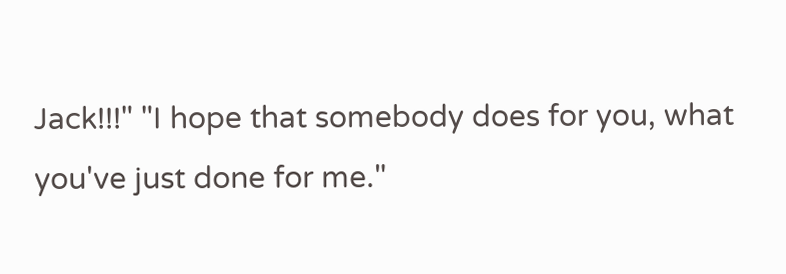Jack!!!" "I hope that somebody does for you, what you've just done for me."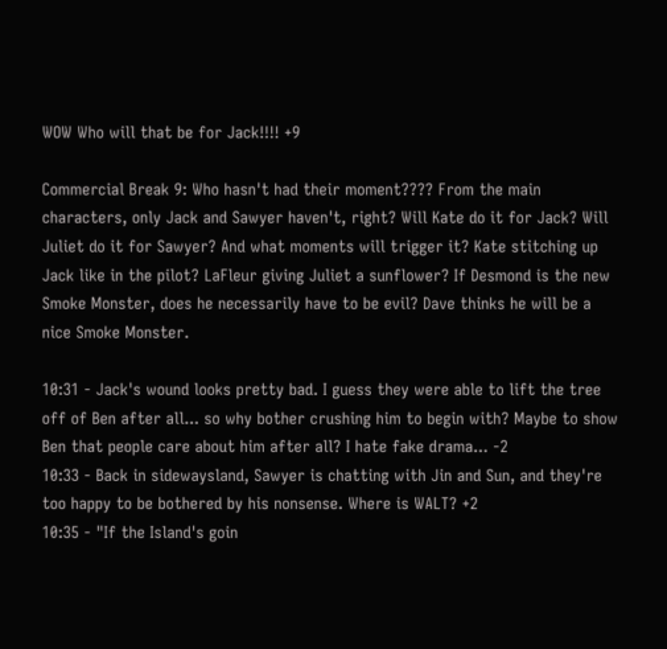WOW Who will that be for Jack!!!! +9

Commercial Break 9: Who hasn't had their moment???? From the main characters, only Jack and Sawyer haven't, right? Will Kate do it for Jack? Will Juliet do it for Sawyer? And what moments will trigger it? Kate stitching up Jack like in the pilot? LaFleur giving Juliet a sunflower? If Desmond is the new Smoke Monster, does he necessarily have to be evil? Dave thinks he will be a nice Smoke Monster.

10:31 - Jack's wound looks pretty bad. I guess they were able to lift the tree off of Ben after all... so why bother crushing him to begin with? Maybe to show Ben that people care about him after all? I hate fake drama... -2
10:33 - Back in sidewaysland, Sawyer is chatting with Jin and Sun, and they're too happy to be bothered by his nonsense. Where is WALT? +2
10:35 - "If the Island's goin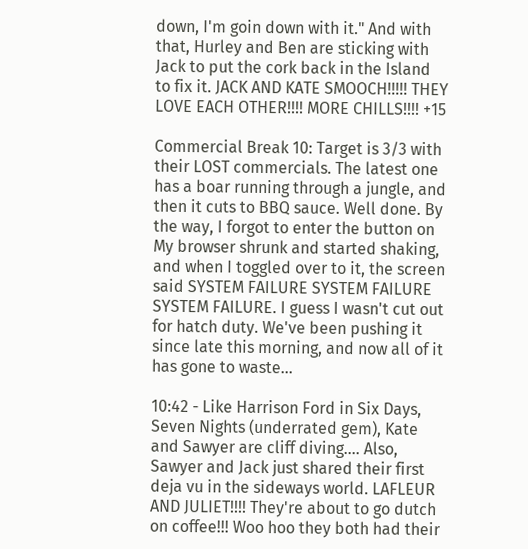down, I'm goin down with it." And with that, Hurley and Ben are sticking with Jack to put the cork back in the Island to fix it. JACK AND KATE SMOOCH!!!!! THEY LOVE EACH OTHER!!!! MORE CHILLS!!!! +15

Commercial Break 10: Target is 3/3 with their LOST commercials. The latest one has a boar running through a jungle, and then it cuts to BBQ sauce. Well done. By the way, I forgot to enter the button on My browser shrunk and started shaking, and when I toggled over to it, the screen said SYSTEM FAILURE SYSTEM FAILURE SYSTEM FAILURE. I guess I wasn't cut out for hatch duty. We've been pushing it since late this morning, and now all of it has gone to waste...

10:42 - Like Harrison Ford in Six Days, Seven Nights (underrated gem), Kate and Sawyer are cliff diving.... Also, Sawyer and Jack just shared their first deja vu in the sideways world. LAFLEUR AND JULIET!!!! They're about to go dutch on coffee!!! Woo hoo they both had their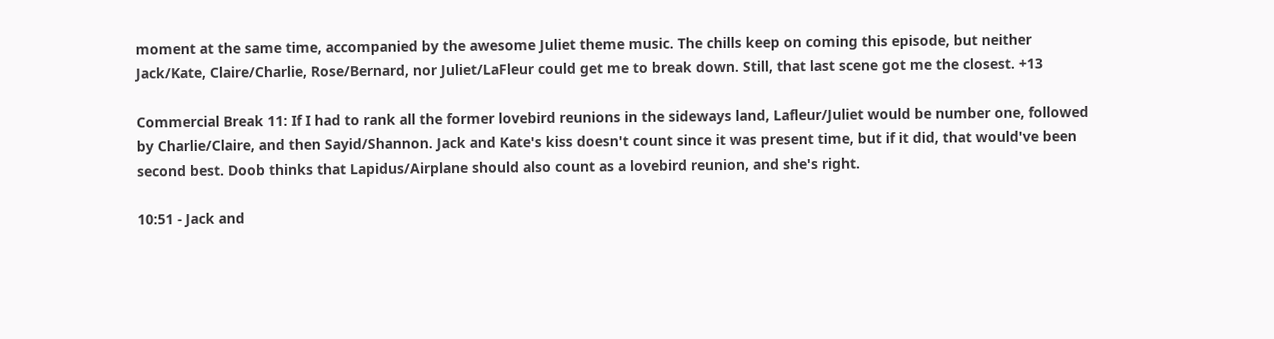moment at the same time, accompanied by the awesome Juliet theme music. The chills keep on coming this episode, but neither Jack/Kate, Claire/Charlie, Rose/Bernard, nor Juliet/LaFleur could get me to break down. Still, that last scene got me the closest. +13

Commercial Break 11: If I had to rank all the former lovebird reunions in the sideways land, Lafleur/Juliet would be number one, followed by Charlie/Claire, and then Sayid/Shannon. Jack and Kate's kiss doesn't count since it was present time, but if it did, that would've been second best. Doob thinks that Lapidus/Airplane should also count as a lovebird reunion, and she's right.

10:51 - Jack and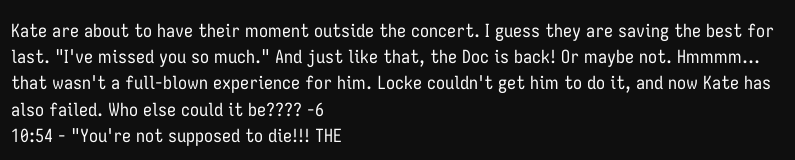Kate are about to have their moment outside the concert. I guess they are saving the best for last. "I've missed you so much." And just like that, the Doc is back! Or maybe not. Hmmmm... that wasn't a full-blown experience for him. Locke couldn't get him to do it, and now Kate has also failed. Who else could it be???? -6
10:54 - "You're not supposed to die!!! THE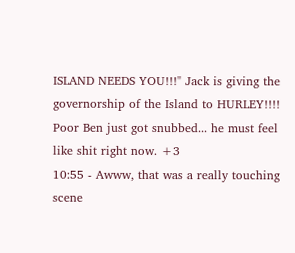ISLAND NEEDS YOU!!!" Jack is giving the governorship of the Island to HURLEY!!!! Poor Ben just got snubbed... he must feel like shit right now. +3
10:55 - Awww, that was a really touching scene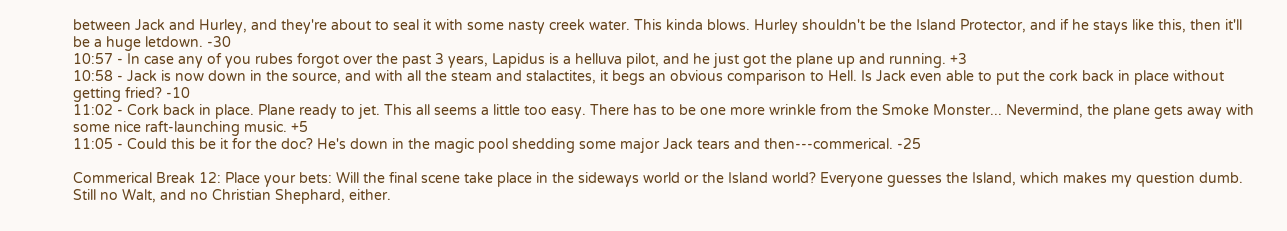between Jack and Hurley, and they're about to seal it with some nasty creek water. This kinda blows. Hurley shouldn't be the Island Protector, and if he stays like this, then it'll be a huge letdown. -30
10:57 - In case any of you rubes forgot over the past 3 years, Lapidus is a helluva pilot, and he just got the plane up and running. +3
10:58 - Jack is now down in the source, and with all the steam and stalactites, it begs an obvious comparison to Hell. Is Jack even able to put the cork back in place without getting fried? -10
11:02 - Cork back in place. Plane ready to jet. This all seems a little too easy. There has to be one more wrinkle from the Smoke Monster... Nevermind, the plane gets away with some nice raft-launching music. +5
11:05 - Could this be it for the doc? He's down in the magic pool shedding some major Jack tears and then---commerical. -25

Commerical Break 12: Place your bets: Will the final scene take place in the sideways world or the Island world? Everyone guesses the Island, which makes my question dumb. Still no Walt, and no Christian Shephard, either.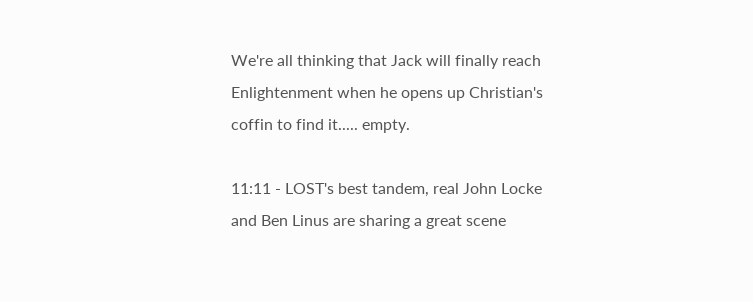We're all thinking that Jack will finally reach Enlightenment when he opens up Christian's coffin to find it..... empty.

11:11 - LOST's best tandem, real John Locke and Ben Linus are sharing a great scene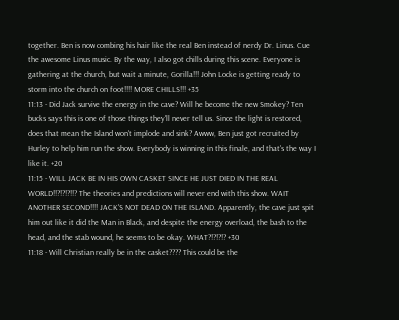together. Ben is now combing his hair like the real Ben instead of nerdy Dr. Linus. Cue the awesome Linus music. By the way, I also got chills during this scene. Everyone is gathering at the church, but wait a minute, Gorilla!!! John Locke is getting ready to storm into the church on foot!!!! MORE CHILLS!!! +35
11:13 - Did Jack survive the energy in the cave? Will he become the new Smokey? Ten bucks says this is one of those things they'll never tell us. Since the light is restored, does that mean the Island won't implode and sink? Awww, Ben just got recruited by Hurley to help him run the show. Everybody is winning in this finale, and that's the way I like it. +20
11:15 - WILL JACK BE IN HIS OWN CASKET SINCE HE JUST DIED IN THE REAL WORLD!!?!?!?!!? The theories and predictions will never end with this show. WAIT ANOTHER SECOND!!!! JACK'S NOT DEAD ON THE ISLAND. Apparently, the cave just spit him out like it did the Man in Black, and despite the energy overload, the bash to the head, and the stab wound, he seems to be okay. WHAT?!?!?!? +30
11:18 - Will Christian really be in the casket???? This could be the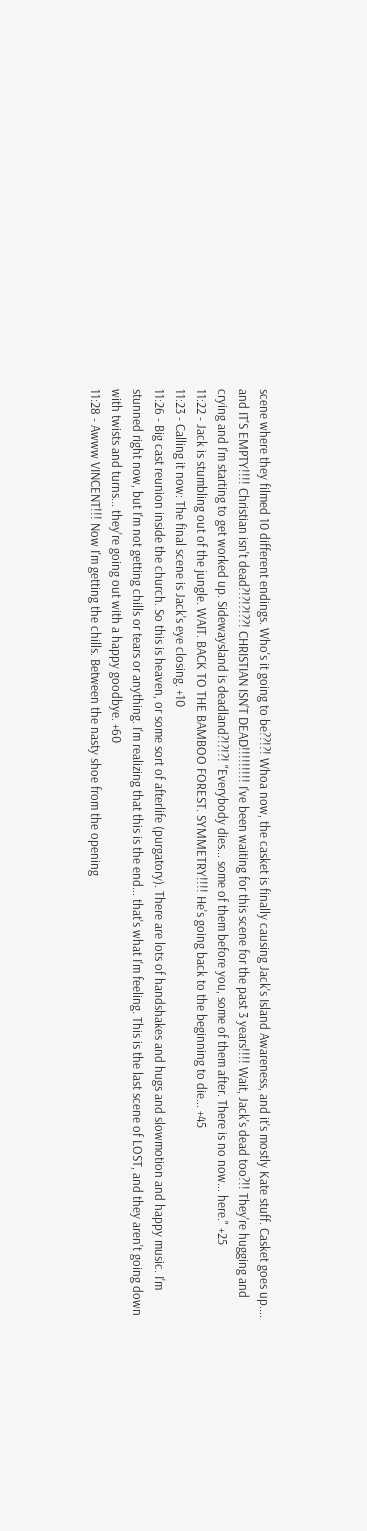scene where they filmed 10 different endings. Who's it going to be??!?! Whoa now, the casket is finally causing Jack's Island Awareness, and it's mostly Kate stuff. Casket goes up.... and IT'S EMPTY!!!! Christian isn't dead?!?!?!??! CHRISTIAN ISN'T DEAD!!!!!!!!! I've been waiting for this scene for the past 3 years!!!! Wait, Jack's dead too?!! They're hugging and crying and I'm starting to get worked up. Sidewaysland is deadland?!?!?! "Everybody dies... some of them before you, some of them after. There is no now... here." +25
11:22 - Jack is stumbling out of the jungle. WAIT. BACK TO THE BAMBOO FOREST. SYMMETRY!!!! He's going back to the beginning to die... +45
11:23 - Calling it now: The final scene is Jack's eye closing. +10
11:26 - Big cast reunion inside the church. So this is heaven, or some sort of afterlife (purgatory). There are lots of handshakes and hugs and slowmotion and happy music. I'm stunned right now, but I'm not getting chills or tears or anything. I'm realizing that this is the end... that's what I'm feeling. This is the last scene of LOST, and they aren't going down with twists and turns... they're going out with a happy goodbye. +60
11:28 - Awww VINCENT!!! Now I'm getting the chills. Between the nasty shoe from the opening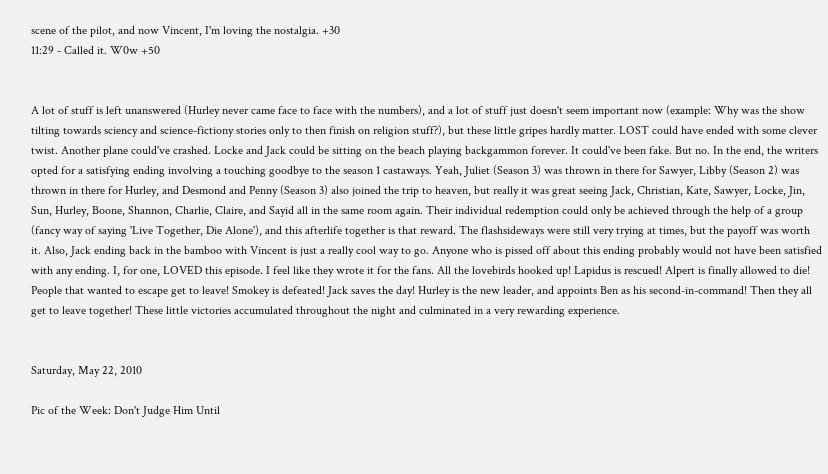scene of the pilot, and now Vincent, I'm loving the nostalgia. +30
11:29 - Called it. W0w +50


A lot of stuff is left unanswered (Hurley never came face to face with the numbers), and a lot of stuff just doesn't seem important now (example: Why was the show tilting towards sciency and science-fictiony stories only to then finish on religion stuff?), but these little gripes hardly matter. LOST could have ended with some clever twist. Another plane could've crashed. Locke and Jack could be sitting on the beach playing backgammon forever. It could've been fake. But no. In the end, the writers opted for a satisfying ending involving a touching goodbye to the season 1 castaways. Yeah, Juliet (Season 3) was thrown in there for Sawyer, Libby (Season 2) was thrown in there for Hurley, and Desmond and Penny (Season 3) also joined the trip to heaven, but really it was great seeing Jack, Christian, Kate, Sawyer, Locke, Jin, Sun, Hurley, Boone, Shannon, Charlie, Claire, and Sayid all in the same room again. Their individual redemption could only be achieved through the help of a group (fancy way of saying 'Live Together, Die Alone'), and this afterlife together is that reward. The flashsideways were still very trying at times, but the payoff was worth it. Also, Jack ending back in the bamboo with Vincent is just a really cool way to go. Anyone who is pissed off about this ending probably would not have been satisfied with any ending. I, for one, LOVED this episode. I feel like they wrote it for the fans. All the lovebirds hooked up! Lapidus is rescued! Alpert is finally allowed to die! People that wanted to escape get to leave! Smokey is defeated! Jack saves the day! Hurley is the new leader, and appoints Ben as his second-in-command! Then they all get to leave together! These little victories accumulated throughout the night and culminated in a very rewarding experience.


Saturday, May 22, 2010

Pic of the Week: Don't Judge Him Until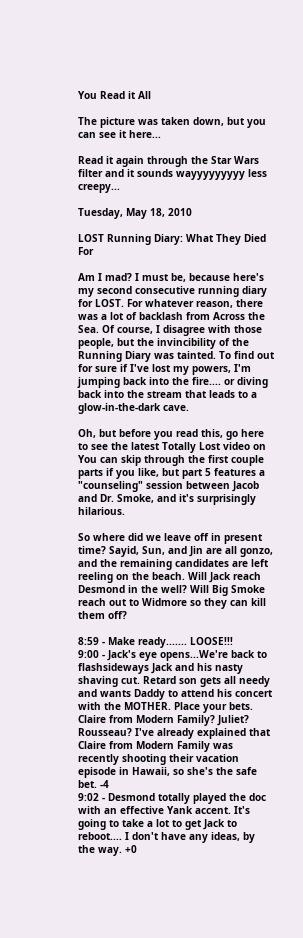You Read it All

The picture was taken down, but you can see it here...

Read it again through the Star Wars filter and it sounds wayyyyyyyyy less creepy...

Tuesday, May 18, 2010

LOST Running Diary: What They Died For

Am I mad? I must be, because here's my second consecutive running diary for LOST. For whatever reason, there was a lot of backlash from Across the Sea. Of course, I disagree with those people, but the invincibility of the Running Diary was tainted. To find out for sure if I've lost my powers, I'm jumping back into the fire.... or diving back into the stream that leads to a glow-in-the-dark cave.

Oh, but before you read this, go here to see the latest Totally Lost video on You can skip through the first couple parts if you like, but part 5 features a "counseling" session between Jacob and Dr. Smoke, and it's surprisingly hilarious.

So where did we leave off in present time? Sayid, Sun, and Jin are all gonzo, and the remaining candidates are left reeling on the beach. Will Jack reach Desmond in the well? Will Big Smoke reach out to Widmore so they can kill them off?

8:59 - Make ready....... LOOSE!!!
9:00 - Jack's eye opens...We're back to flashsideways Jack and his nasty shaving cut. Retard son gets all needy and wants Daddy to attend his concert with the MOTHER. Place your bets. Claire from Modern Family? Juliet? Rousseau? I've already explained that Claire from Modern Family was recently shooting their vacation episode in Hawaii, so she's the safe bet. -4
9:02 - Desmond totally played the doc with an effective Yank accent. It's going to take a lot to get Jack to reboot.... I don't have any ideas, by the way. +0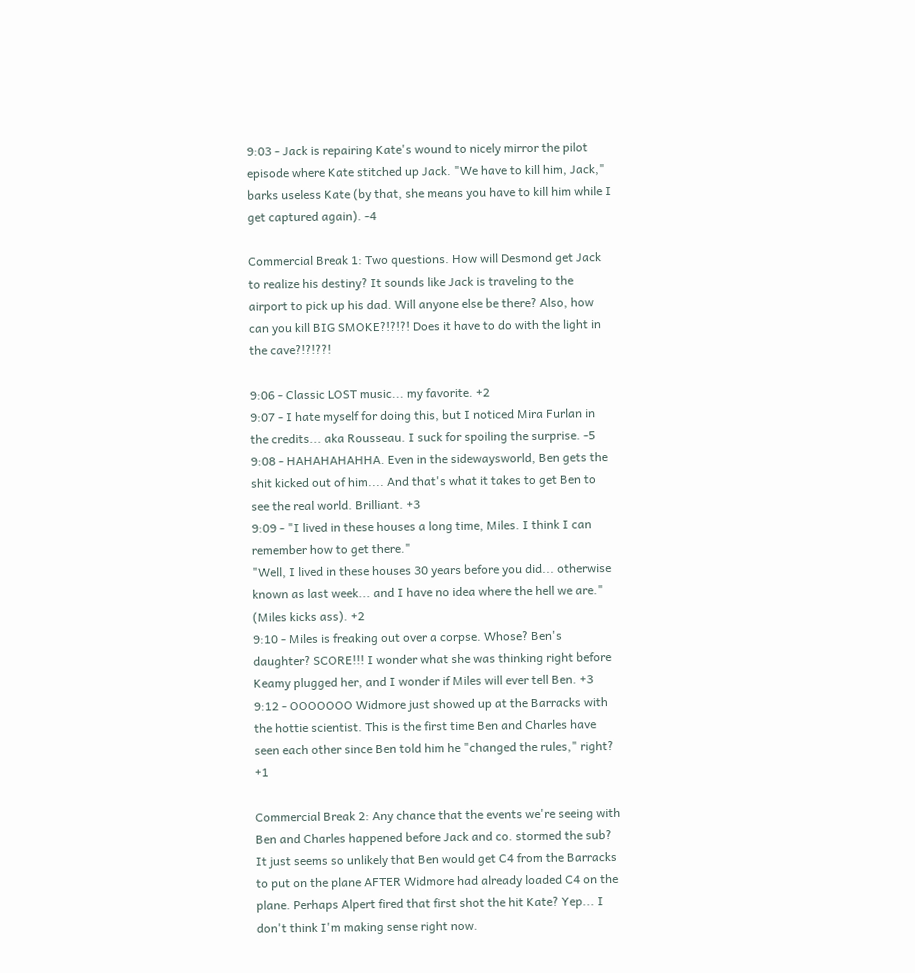9:03 - Jack is repairing Kate's wound to nicely mirror the pilot episode where Kate stitched up Jack. "We have to kill him, Jack," barks useless Kate (by that, she means you have to kill him while I get captured again). -4

Commercial Break 1: Two questions. How will Desmond get Jack to realize his destiny? It sounds like Jack is traveling to the airport to pick up his dad. Will anyone else be there? Also, how can you kill BIG SMOKE?!?!?! Does it have to do with the light in the cave?!?!??!

9:06 - Classic LOST music... my favorite. +2
9:07 - I hate myself for doing this, but I noticed Mira Furlan in the credits... aka Rousseau. I suck for spoiling the surprise. -5
9:08 - HAHAHAHAHHA. Even in the sidewaysworld, Ben gets the shit kicked out of him.... And that's what it takes to get Ben to see the real world. Brilliant. +3
9:09 - "I lived in these houses a long time, Miles. I think I can remember how to get there."
"Well, I lived in these houses 30 years before you did... otherwise known as last week... and I have no idea where the hell we are." (Miles kicks ass). +2
9:10 - Miles is freaking out over a corpse. Whose? Ben's daughter? SCORE!!! I wonder what she was thinking right before Keamy plugged her, and I wonder if Miles will ever tell Ben. +3
9:12 - OOOOOOO Widmore just showed up at the Barracks with the hottie scientist. This is the first time Ben and Charles have seen each other since Ben told him he "changed the rules," right? +1

Commercial Break 2: Any chance that the events we're seeing with Ben and Charles happened before Jack and co. stormed the sub? It just seems so unlikely that Ben would get C4 from the Barracks to put on the plane AFTER Widmore had already loaded C4 on the plane. Perhaps Alpert fired that first shot the hit Kate? Yep... I don't think I'm making sense right now.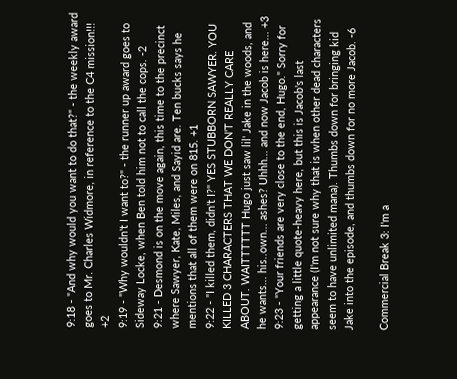9:18 - "And why would you want to do that?" - the weekly award goes to Mr. Charles Widmore, in reference to the C4 mission!!! +2
9:19 - "Why wouldn't I want to?" - the runner up award goes to Sideway Locke, when Ben told him not to call the cops. -2
9:21 - Desmond is on the move again, this time to the precinct where Sawyer, Kate, Miles, and Sayid are. Ten bucks says he mentions that all of them were on 815. +1
9:22 - "I killed them, didn't I?" YES STUBBORN SAWYER. YOU KILLED 3 CHARACTERS THAT WE DON'T REALLY CARE ABOUT. WAITTTTTT Hugo just saw lil' Jake in the woods, and he wants... his..own... ashes? Uhhh... and now Jacob is here... +3
9:23 - "Your friends are very close to the end, Hugo." Sorry for getting a little quote-heavy here, but this is Jacob's last appearance (I'm not sure why that is when other dead characters seem to have unlimited mana). Thumbs down for bringing kid Jake into the episode, and thumbs down for no more Jacob. -6

Commercial Break 3: I'm a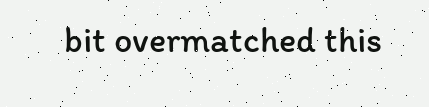bit overmatched this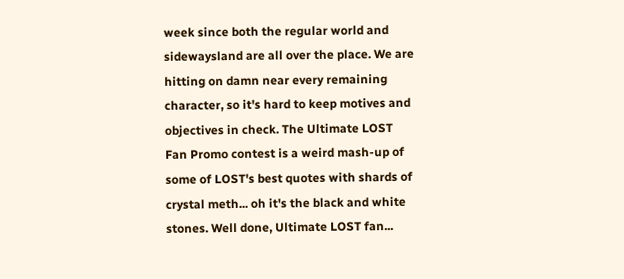week since both the regular world and sidewaysland are all over the place. We are hitting on damn near every remaining character, so it's hard to keep motives and objectives in check. The Ultimate LOST Fan Promo contest is a weird mash-up of some of LOST's best quotes with shards of crystal meth... oh it's the black and white stones. Well done, Ultimate LOST fan...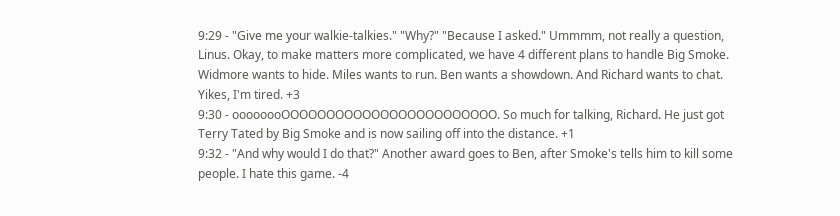9:29 - "Give me your walkie-talkies." "Why?" "Because I asked." Ummmm, not really a question, Linus. Okay, to make matters more complicated, we have 4 different plans to handle Big Smoke. Widmore wants to hide. Miles wants to run. Ben wants a showdown. And Richard wants to chat. Yikes, I'm tired. +3
9:30 - oooooooOOOOOOOOOOOOOOOOOOOOOOOO. So much for talking, Richard. He just got Terry Tated by Big Smoke and is now sailing off into the distance. +1
9:32 - "And why would I do that?" Another award goes to Ben, after Smoke's tells him to kill some people. I hate this game. -4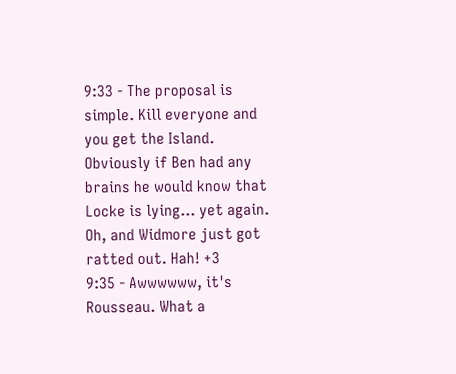9:33 - The proposal is simple. Kill everyone and you get the Island. Obviously if Ben had any brains he would know that Locke is lying... yet again. Oh, and Widmore just got ratted out. Hah! +3
9:35 - Awwwwww, it's Rousseau. What a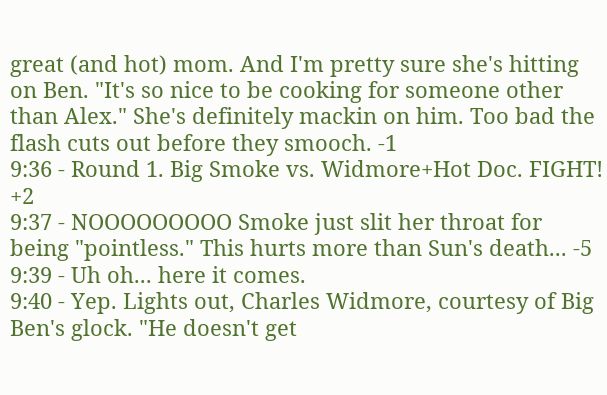great (and hot) mom. And I'm pretty sure she's hitting on Ben. "It's so nice to be cooking for someone other than Alex." She's definitely mackin on him. Too bad the flash cuts out before they smooch. -1
9:36 - Round 1. Big Smoke vs. Widmore+Hot Doc. FIGHT! +2
9:37 - NOOOOOOOOO Smoke just slit her throat for being "pointless." This hurts more than Sun's death... -5
9:39 - Uh oh... here it comes.
9:40 - Yep. Lights out, Charles Widmore, courtesy of Big Ben's glock. "He doesn't get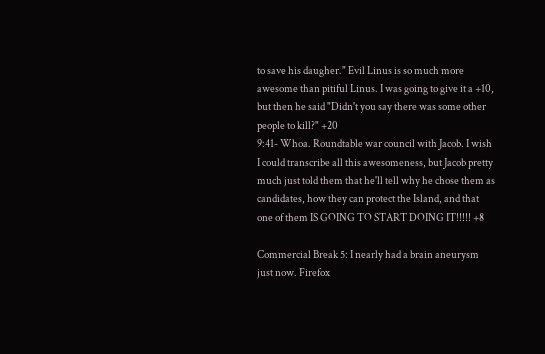to save his daugher." Evil Linus is so much more awesome than pitiful Linus. I was going to give it a +10, but then he said "Didn't you say there was some other people to kill?" +20
9:41- Whoa. Roundtable war council with Jacob. I wish I could transcribe all this awesomeness, but Jacob pretty much just told them that he'll tell why he chose them as candidates, how they can protect the Island, and that one of them IS GOING TO START DOING IT!!!!! +8

Commercial Break 5: I nearly had a brain aneurysm just now. Firefox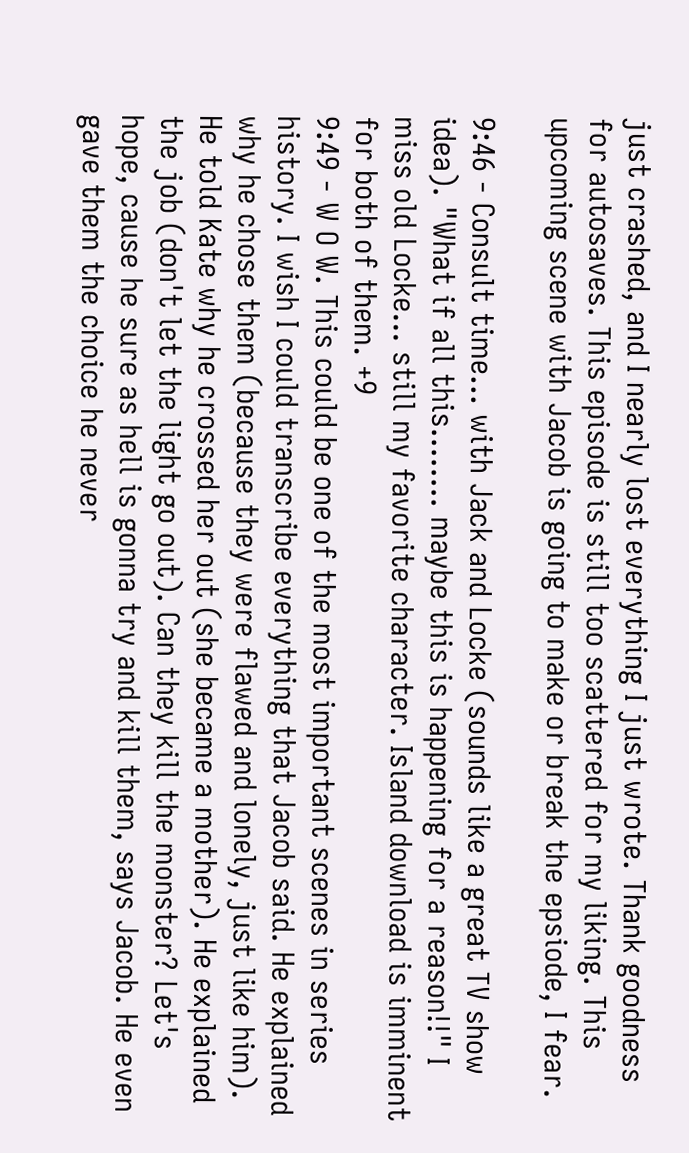just crashed, and I nearly lost everything I just wrote. Thank goodness for autosaves. This episode is still too scattered for my liking. This upcoming scene with Jacob is going to make or break the epsiode, I fear.

9:46 - Consult time... with Jack and Locke (sounds like a great TV show idea). "What if all this........ maybe this is happening for a reason!!" I miss old Locke... still my favorite character. Island download is imminent for both of them. +9
9:49 - W O W. This could be one of the most important scenes in series history. I wish I could transcribe everything that Jacob said. He explained why he chose them (because they were flawed and lonely, just like him). He told Kate why he crossed her out (she became a mother). He explained the job (don't let the light go out). Can they kill the monster? Let's hope, cause he sure as hell is gonna try and kill them, says Jacob. He even gave them the choice he never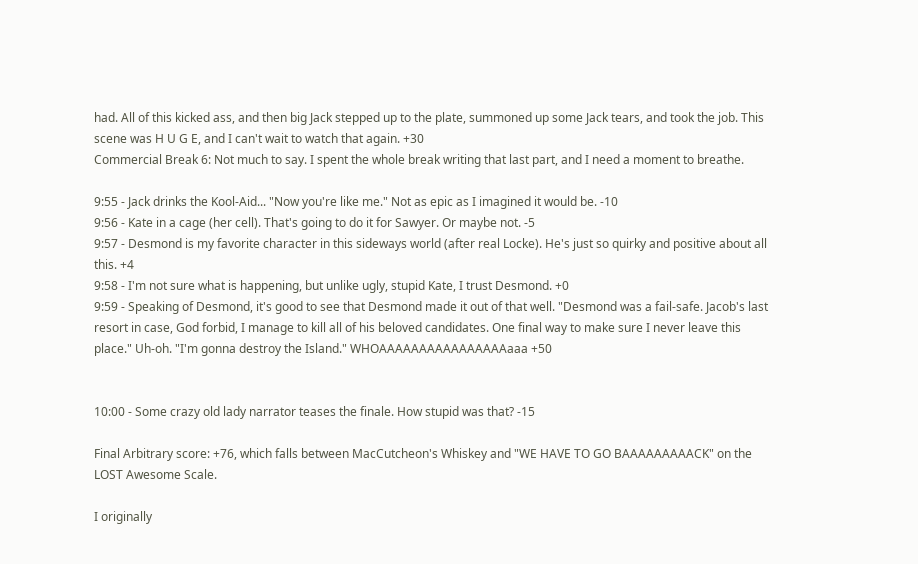had. All of this kicked ass, and then big Jack stepped up to the plate, summoned up some Jack tears, and took the job. This scene was H U G E, and I can't wait to watch that again. +30
Commercial Break 6: Not much to say. I spent the whole break writing that last part, and I need a moment to breathe.

9:55 - Jack drinks the Kool-Aid... "Now you're like me." Not as epic as I imagined it would be. -10
9:56 - Kate in a cage (her cell). That's going to do it for Sawyer. Or maybe not. -5
9:57 - Desmond is my favorite character in this sideways world (after real Locke). He's just so quirky and positive about all this. +4
9:58 - I'm not sure what is happening, but unlike ugly, stupid Kate, I trust Desmond. +0
9:59 - Speaking of Desmond, it's good to see that Desmond made it out of that well. "Desmond was a fail-safe. Jacob's last resort in case, God forbid, I manage to kill all of his beloved candidates. One final way to make sure I never leave this place." Uh-oh. "I'm gonna destroy the Island." WHOAAAAAAAAAAAAAAAAaaa +50


10:00 - Some crazy old lady narrator teases the finale. How stupid was that? -15

Final Arbitrary score: +76, which falls between MacCutcheon's Whiskey and "WE HAVE TO GO BAAAAAAAAACK" on the LOST Awesome Scale.

I originally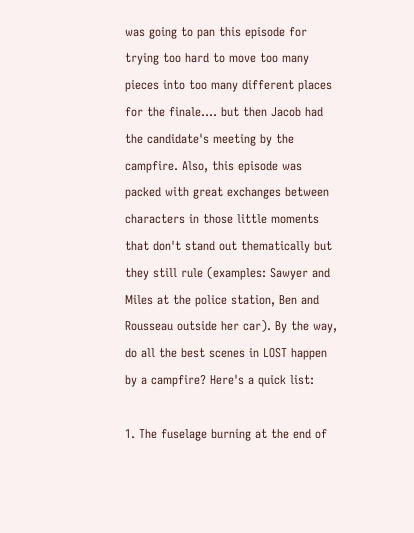was going to pan this episode for trying too hard to move too many pieces into too many different places for the finale.... but then Jacob had the candidate's meeting by the campfire. Also, this episode was packed with great exchanges between characters in those little moments that don't stand out thematically but they still rule (examples: Sawyer and Miles at the police station, Ben and Rousseau outside her car). By the way, do all the best scenes in LOST happen by a campfire? Here's a quick list:

1. The fuselage burning at the end of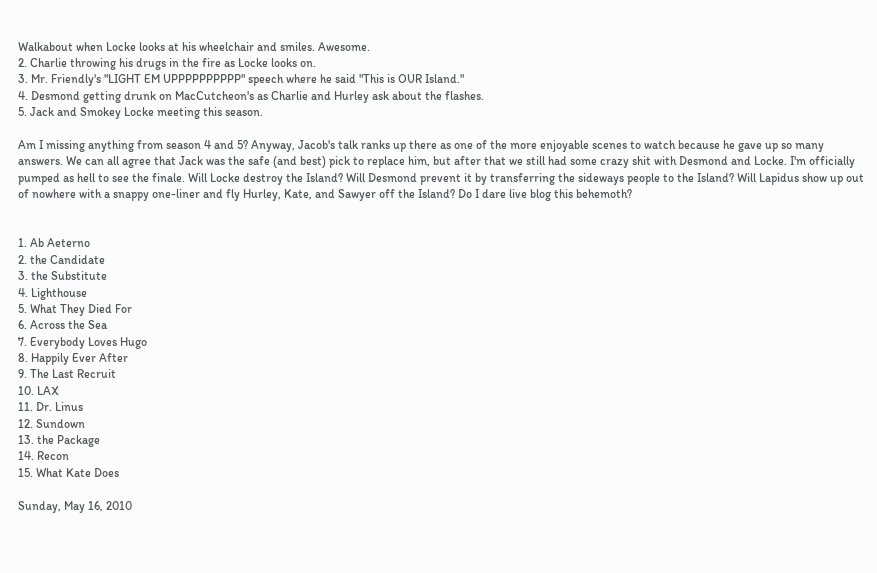Walkabout when Locke looks at his wheelchair and smiles. Awesome.
2. Charlie throwing his drugs in the fire as Locke looks on.
3. Mr. Friendly's "LIGHT EM UPPPPPPPPPP" speech where he said "This is OUR Island."
4. Desmond getting drunk on MacCutcheon's as Charlie and Hurley ask about the flashes.
5. Jack and Smokey Locke meeting this season.

Am I missing anything from season 4 and 5? Anyway, Jacob's talk ranks up there as one of the more enjoyable scenes to watch because he gave up so many answers. We can all agree that Jack was the safe (and best) pick to replace him, but after that we still had some crazy shit with Desmond and Locke. I'm officially pumped as hell to see the finale. Will Locke destroy the Island? Will Desmond prevent it by transferring the sideways people to the Island? Will Lapidus show up out of nowhere with a snappy one-liner and fly Hurley, Kate, and Sawyer off the Island? Do I dare live blog this behemoth?


1. Ab Aeterno
2. the Candidate
3. the Substitute
4. Lighthouse
5. What They Died For
6. Across the Sea
7. Everybody Loves Hugo
8. Happily Ever After
9. The Last Recruit
10. LAX
11. Dr. Linus
12. Sundown
13. the Package
14. Recon
15. What Kate Does

Sunday, May 16, 2010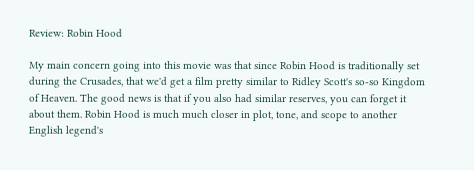Review: Robin Hood

My main concern going into this movie was that since Robin Hood is traditionally set during the Crusades, that we'd get a film pretty similar to Ridley Scott's so-so Kingdom of Heaven. The good news is that if you also had similar reserves, you can forget it about them. Robin Hood is much much closer in plot, tone, and scope to another English legend's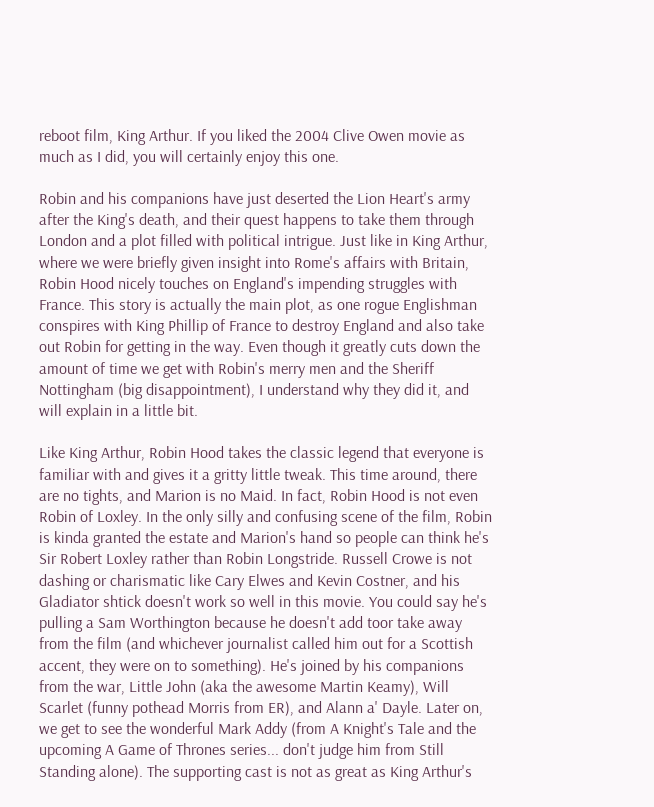reboot film, King Arthur. If you liked the 2004 Clive Owen movie as much as I did, you will certainly enjoy this one.

Robin and his companions have just deserted the Lion Heart's army after the King's death, and their quest happens to take them through London and a plot filled with political intrigue. Just like in King Arthur, where we were briefly given insight into Rome's affairs with Britain, Robin Hood nicely touches on England's impending struggles with France. This story is actually the main plot, as one rogue Englishman conspires with King Phillip of France to destroy England and also take out Robin for getting in the way. Even though it greatly cuts down the amount of time we get with Robin's merry men and the Sheriff Nottingham (big disappointment), I understand why they did it, and will explain in a little bit.

Like King Arthur, Robin Hood takes the classic legend that everyone is familiar with and gives it a gritty little tweak. This time around, there are no tights, and Marion is no Maid. In fact, Robin Hood is not even Robin of Loxley. In the only silly and confusing scene of the film, Robin is kinda granted the estate and Marion's hand so people can think he's Sir Robert Loxley rather than Robin Longstride. Russell Crowe is not dashing or charismatic like Cary Elwes and Kevin Costner, and his Gladiator shtick doesn't work so well in this movie. You could say he's pulling a Sam Worthington because he doesn't add toor take away from the film (and whichever journalist called him out for a Scottish accent, they were on to something). He's joined by his companions from the war, Little John (aka the awesome Martin Keamy), Will Scarlet (funny pothead Morris from ER), and Alann a' Dayle. Later on, we get to see the wonderful Mark Addy (from A Knight's Tale and the upcoming A Game of Thrones series... don't judge him from Still Standing alone). The supporting cast is not as great as King Arthur's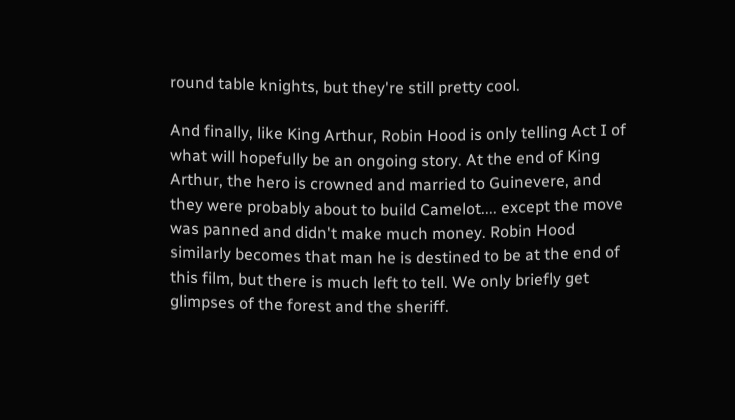round table knights, but they're still pretty cool.

And finally, like King Arthur, Robin Hood is only telling Act I of what will hopefully be an ongoing story. At the end of King Arthur, the hero is crowned and married to Guinevere, and they were probably about to build Camelot.... except the move was panned and didn't make much money. Robin Hood similarly becomes that man he is destined to be at the end of this film, but there is much left to tell. We only briefly get glimpses of the forest and the sheriff.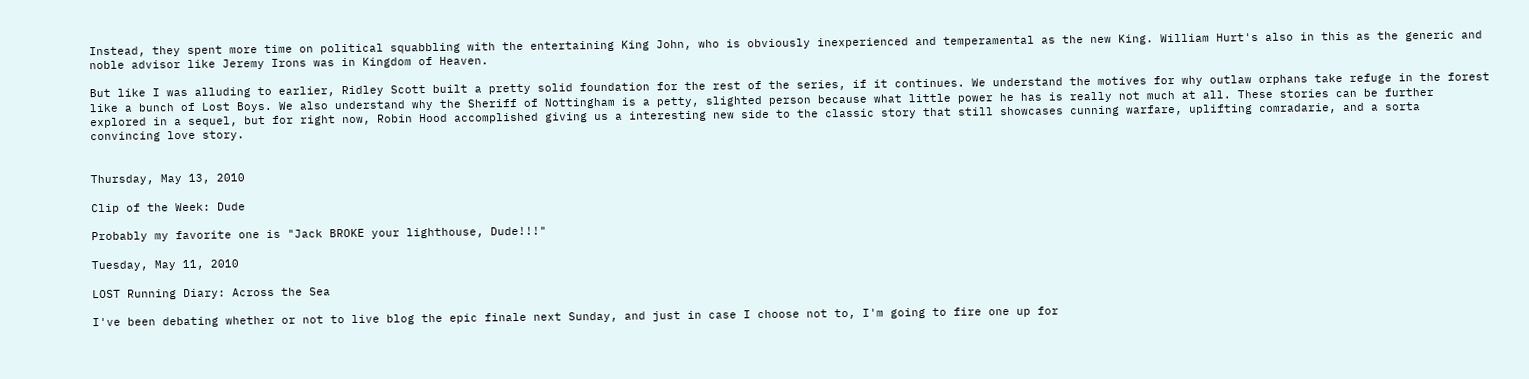Instead, they spent more time on political squabbling with the entertaining King John, who is obviously inexperienced and temperamental as the new King. William Hurt's also in this as the generic and noble advisor like Jeremy Irons was in Kingdom of Heaven.

But like I was alluding to earlier, Ridley Scott built a pretty solid foundation for the rest of the series, if it continues. We understand the motives for why outlaw orphans take refuge in the forest like a bunch of Lost Boys. We also understand why the Sheriff of Nottingham is a petty, slighted person because what little power he has is really not much at all. These stories can be further explored in a sequel, but for right now, Robin Hood accomplished giving us a interesting new side to the classic story that still showcases cunning warfare, uplifting comradarie, and a sorta convincing love story.


Thursday, May 13, 2010

Clip of the Week: Dude

Probably my favorite one is "Jack BROKE your lighthouse, Dude!!!"

Tuesday, May 11, 2010

LOST Running Diary: Across the Sea

I've been debating whether or not to live blog the epic finale next Sunday, and just in case I choose not to, I'm going to fire one up for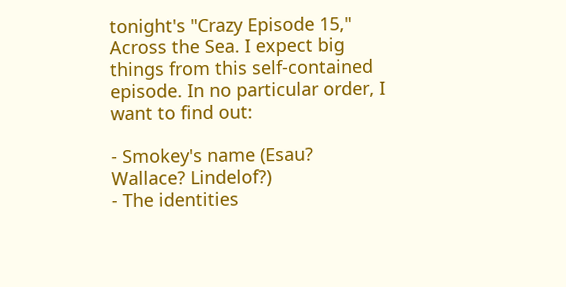tonight's "Crazy Episode 15," Across the Sea. I expect big things from this self-contained episode. In no particular order, I want to find out:

- Smokey's name (Esau? Wallace? Lindelof?)
- The identities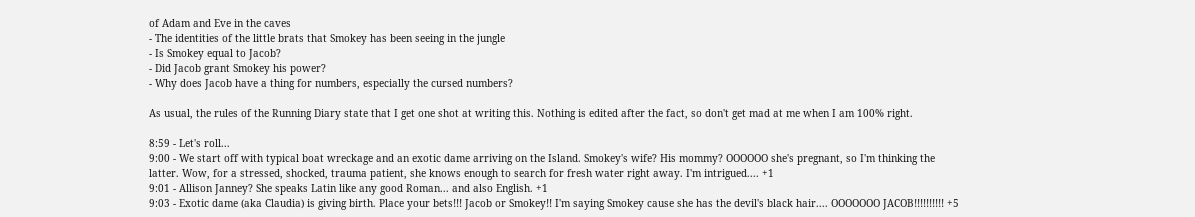of Adam and Eve in the caves
- The identities of the little brats that Smokey has been seeing in the jungle
- Is Smokey equal to Jacob?
- Did Jacob grant Smokey his power?
- Why does Jacob have a thing for numbers, especially the cursed numbers?

As usual, the rules of the Running Diary state that I get one shot at writing this. Nothing is edited after the fact, so don't get mad at me when I am 100% right.

8:59 - Let's roll...
9:00 - We start off with typical boat wreckage and an exotic dame arriving on the Island. Smokey's wife? His mommy? OOOOOO she's pregnant, so I'm thinking the latter. Wow, for a stressed, shocked, trauma patient, she knows enough to search for fresh water right away. I'm intrigued.... +1
9:01 - Allison Janney? She speaks Latin like any good Roman... and also English. +1
9:03 - Exotic dame (aka Claudia) is giving birth. Place your bets!!! Jacob or Smokey!! I'm saying Smokey cause she has the devil's black hair.... OOOOOOO JACOB!!!!!!!!!! +5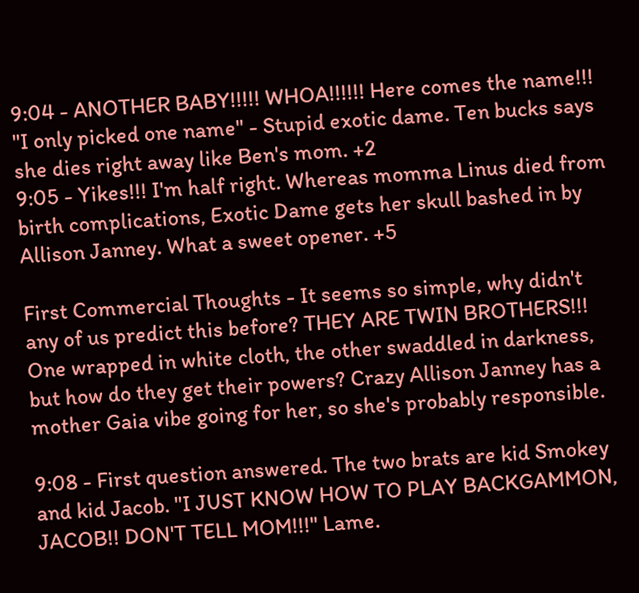9:04 - ANOTHER BABY!!!!! WHOA!!!!!! Here comes the name!!! "I only picked one name" - Stupid exotic dame. Ten bucks says she dies right away like Ben's mom. +2
9:05 - Yikes!!! I'm half right. Whereas momma Linus died from birth complications, Exotic Dame gets her skull bashed in by Allison Janney. What a sweet opener. +5

First Commercial Thoughts - It seems so simple, why didn't any of us predict this before? THEY ARE TWIN BROTHERS!!! One wrapped in white cloth, the other swaddled in darkness, but how do they get their powers? Crazy Allison Janney has a mother Gaia vibe going for her, so she's probably responsible.

9:08 - First question answered. The two brats are kid Smokey and kid Jacob. "I JUST KNOW HOW TO PLAY BACKGAMMON, JACOB!! DON'T TELL MOM!!!" Lame.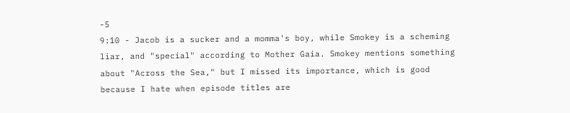-5
9:10 - Jacob is a sucker and a momma's boy, while Smokey is a scheming liar, and "special" according to Mother Gaia. Smokey mentions something about "Across the Sea," but I missed its importance, which is good because I hate when episode titles are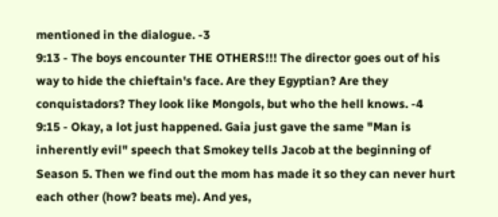mentioned in the dialogue. -3
9:13 - The boys encounter THE OTHERS!!! The director goes out of his way to hide the chieftain's face. Are they Egyptian? Are they conquistadors? They look like Mongols, but who the hell knows. -4
9:15 - Okay, a lot just happened. Gaia just gave the same "Man is inherently evil" speech that Smokey tells Jacob at the beginning of Season 5. Then we find out the mom has made it so they can never hurt each other (how? beats me). And yes,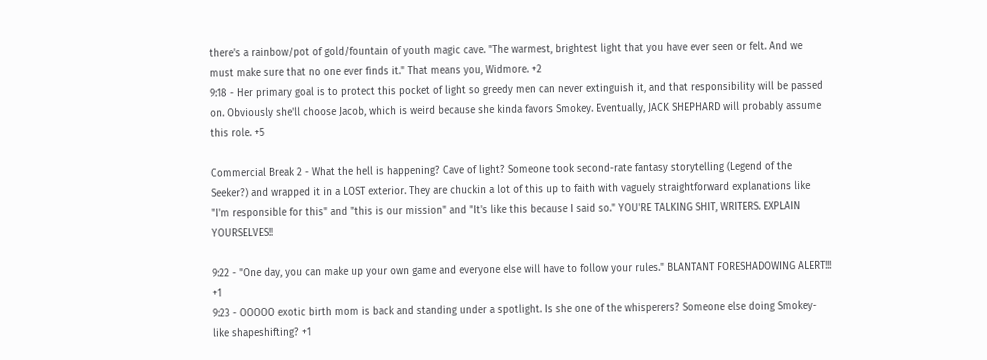there's a rainbow/pot of gold/fountain of youth magic cave. "The warmest, brightest light that you have ever seen or felt. And we must make sure that no one ever finds it." That means you, Widmore. +2
9:18 - Her primary goal is to protect this pocket of light so greedy men can never extinguish it, and that responsibility will be passed on. Obviously she'll choose Jacob, which is weird because she kinda favors Smokey. Eventually, JACK SHEPHARD will probably assume this role. +5

Commercial Break 2 - What the hell is happening? Cave of light? Someone took second-rate fantasy storytelling (Legend of the Seeker?) and wrapped it in a LOST exterior. They are chuckin a lot of this up to faith with vaguely straightforward explanations like "I'm responsible for this" and "this is our mission" and "It's like this because I said so." YOU'RE TALKING SHIT, WRITERS. EXPLAIN YOURSELVES!!

9:22 - "One day, you can make up your own game and everyone else will have to follow your rules." BLANTANT FORESHADOWING ALERT!!! +1
9:23 - OOOOO exotic birth mom is back and standing under a spotlight. Is she one of the whisperers? Someone else doing Smokey-like shapeshifting? +1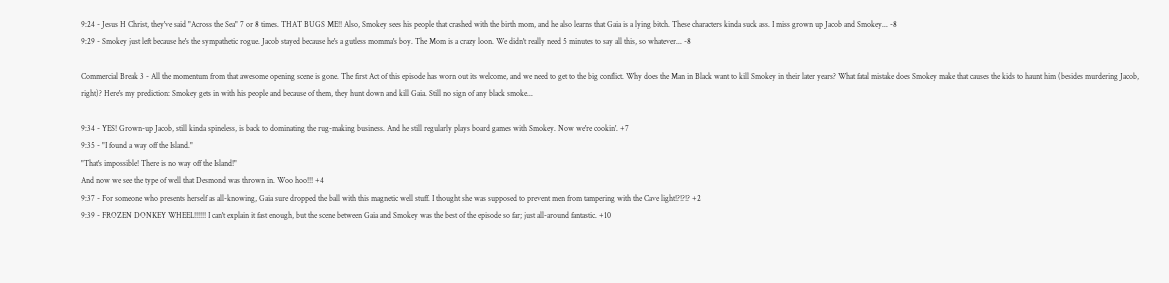9:24 - Jesus H Christ, they've said "Across the Sea" 7 or 8 times. THAT BUGS ME!! Also, Smokey sees his people that crashed with the birth mom, and he also learns that Gaia is a lying bitch. These characters kinda suck ass. I miss grown up Jacob and Smokey... -8
9:29 - Smokey just left because he's the sympathetic rogue. Jacob stayed because he's a gutless momma's boy. The Mom is a crazy loon. We didn't really need 5 minutes to say all this, so whatever... -8

Commercial Break 3 - All the momentum from that awesome opening scene is gone. The first Act of this episode has worn out its welcome, and we need to get to the big conflict. Why does the Man in Black want to kill Smokey in their later years? What fatal mistake does Smokey make that causes the kids to haunt him (besides murdering Jacob, right)? Here's my prediction: Smokey gets in with his people and because of them, they hunt down and kill Gaia. Still no sign of any black smoke...

9:34 - YES! Grown-up Jacob, still kinda spineless, is back to dominating the rug-making business. And he still regularly plays board games with Smokey. Now we're cookin'. +7
9:35 - "I found a way off the Island."
"That's impossible! There is no way off the Island!"
And now we see the type of well that Desmond was thrown in. Woo hoo!!! +4
9:37 - For someone who presents herself as all-knowing, Gaia sure dropped the ball with this magnetic well stuff. I thought she was supposed to prevent men from tampering with the Cave light!?!?!? +2
9:39 - FROZEN DONKEY WHEEL!!!!!! I can't explain it fast enough, but the scene between Gaia and Smokey was the best of the episode so far; just all-around fantastic. +10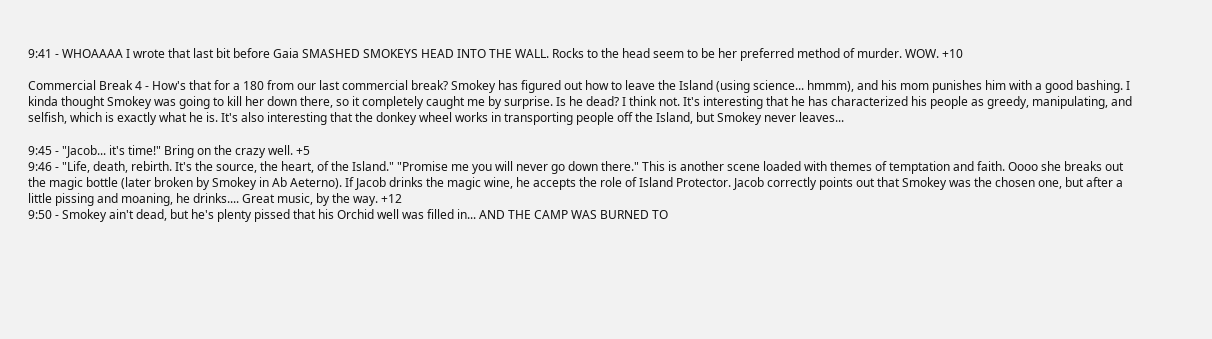9:41 - WHOAAAA I wrote that last bit before Gaia SMASHED SMOKEYS HEAD INTO THE WALL. Rocks to the head seem to be her preferred method of murder. WOW. +10

Commercial Break 4 - How's that for a 180 from our last commercial break? Smokey has figured out how to leave the Island (using science... hmmm), and his mom punishes him with a good bashing. I kinda thought Smokey was going to kill her down there, so it completely caught me by surprise. Is he dead? I think not. It's interesting that he has characterized his people as greedy, manipulating, and selfish, which is exactly what he is. It's also interesting that the donkey wheel works in transporting people off the Island, but Smokey never leaves...

9:45 - "Jacob... it's time!" Bring on the crazy well. +5
9:46 - "Life, death, rebirth. It's the source, the heart, of the Island." "Promise me you will never go down there." This is another scene loaded with themes of temptation and faith. Oooo she breaks out the magic bottle (later broken by Smokey in Ab Aeterno). If Jacob drinks the magic wine, he accepts the role of Island Protector. Jacob correctly points out that Smokey was the chosen one, but after a little pissing and moaning, he drinks.... Great music, by the way. +12
9:50 - Smokey ain't dead, but he's plenty pissed that his Orchid well was filled in... AND THE CAMP WAS BURNED TO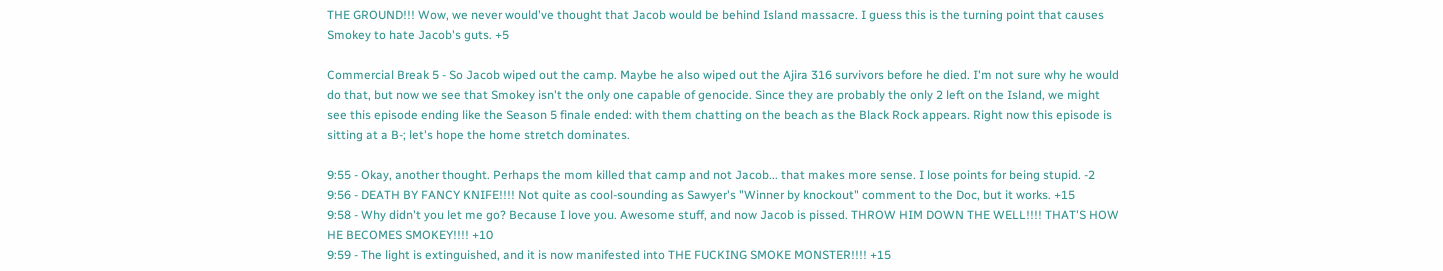THE GROUND!!! Wow, we never would've thought that Jacob would be behind Island massacre. I guess this is the turning point that causes Smokey to hate Jacob's guts. +5

Commercial Break 5 - So Jacob wiped out the camp. Maybe he also wiped out the Ajira 316 survivors before he died. I'm not sure why he would do that, but now we see that Smokey isn't the only one capable of genocide. Since they are probably the only 2 left on the Island, we might see this episode ending like the Season 5 finale ended: with them chatting on the beach as the Black Rock appears. Right now this episode is sitting at a B-; let's hope the home stretch dominates.

9:55 - Okay, another thought. Perhaps the mom killed that camp and not Jacob... that makes more sense. I lose points for being stupid. -2
9:56 - DEATH BY FANCY KNIFE!!!! Not quite as cool-sounding as Sawyer's "Winner by knockout" comment to the Doc, but it works. +15
9:58 - Why didn't you let me go? Because I love you. Awesome stuff, and now Jacob is pissed. THROW HIM DOWN THE WELL!!!! THAT'S HOW HE BECOMES SMOKEY!!!! +10
9:59 - The light is extinguished, and it is now manifested into THE FUCKING SMOKE MONSTER!!!! +15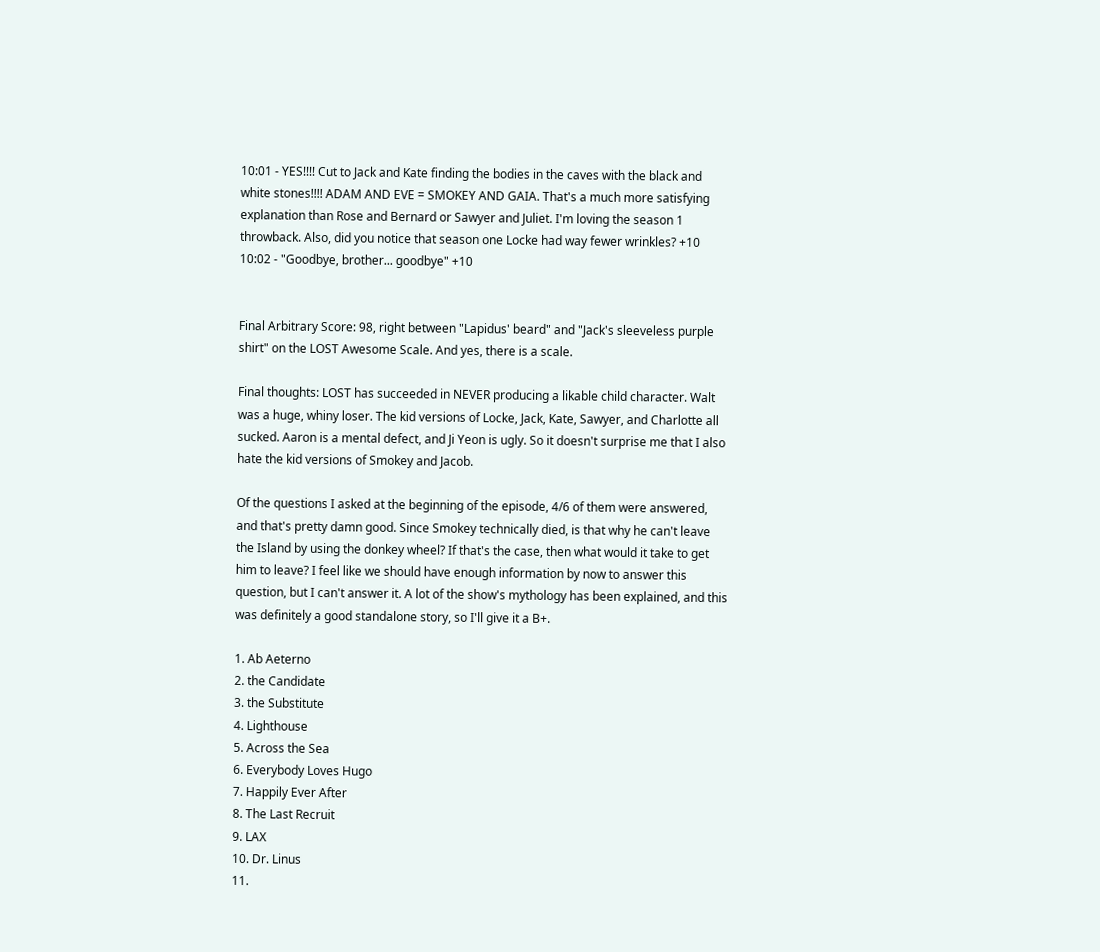10:01 - YES!!!! Cut to Jack and Kate finding the bodies in the caves with the black and white stones!!!! ADAM AND EVE = SMOKEY AND GAIA. That's a much more satisfying explanation than Rose and Bernard or Sawyer and Juliet. I'm loving the season 1 throwback. Also, did you notice that season one Locke had way fewer wrinkles? +10
10:02 - "Goodbye, brother... goodbye" +10


Final Arbitrary Score: 98, right between "Lapidus' beard" and "Jack's sleeveless purple shirt" on the LOST Awesome Scale. And yes, there is a scale.

Final thoughts: LOST has succeeded in NEVER producing a likable child character. Walt was a huge, whiny loser. The kid versions of Locke, Jack, Kate, Sawyer, and Charlotte all sucked. Aaron is a mental defect, and Ji Yeon is ugly. So it doesn't surprise me that I also hate the kid versions of Smokey and Jacob.

Of the questions I asked at the beginning of the episode, 4/6 of them were answered, and that's pretty damn good. Since Smokey technically died, is that why he can't leave the Island by using the donkey wheel? If that's the case, then what would it take to get him to leave? I feel like we should have enough information by now to answer this question, but I can't answer it. A lot of the show's mythology has been explained, and this was definitely a good standalone story, so I'll give it a B+.

1. Ab Aeterno
2. the Candidate
3. the Substitute
4. Lighthouse
5. Across the Sea
6. Everybody Loves Hugo
7. Happily Ever After
8. The Last Recruit
9. LAX
10. Dr. Linus
11.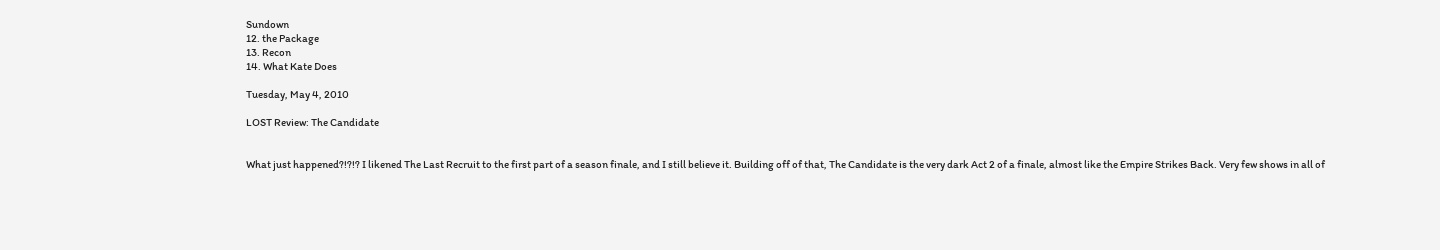Sundown
12. the Package
13. Recon
14. What Kate Does

Tuesday, May 4, 2010

LOST Review: The Candidate


What just happened?!?!? I likened The Last Recruit to the first part of a season finale, and I still believe it. Building off of that, The Candidate is the very dark Act 2 of a finale, almost like the Empire Strikes Back. Very few shows in all of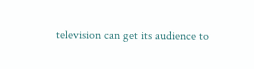television can get its audience to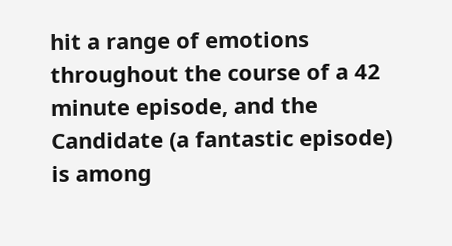hit a range of emotions throughout the course of a 42 minute episode, and the Candidate (a fantastic episode) is among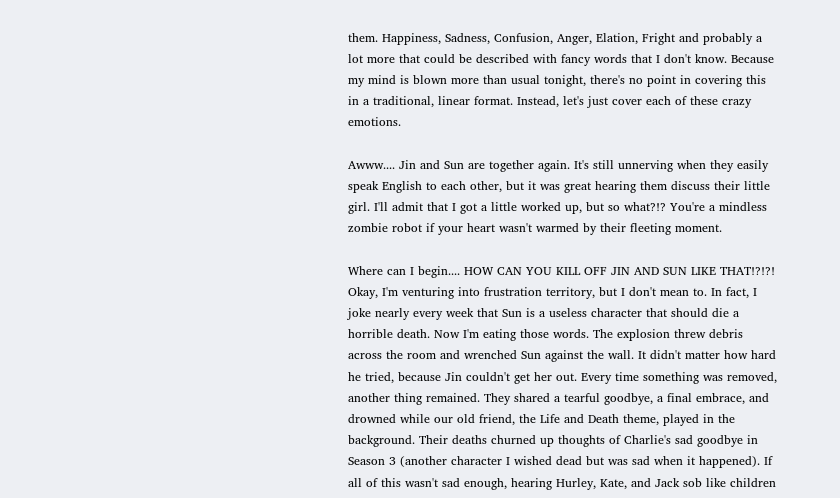them. Happiness, Sadness, Confusion, Anger, Elation, Fright and probably a lot more that could be described with fancy words that I don't know. Because my mind is blown more than usual tonight, there's no point in covering this in a traditional, linear format. Instead, let's just cover each of these crazy emotions.

Awww.... Jin and Sun are together again. It's still unnerving when they easily speak English to each other, but it was great hearing them discuss their little girl. I'll admit that I got a little worked up, but so what?!? You're a mindless zombie robot if your heart wasn't warmed by their fleeting moment.

Where can I begin.... HOW CAN YOU KILL OFF JIN AND SUN LIKE THAT!?!?! Okay, I'm venturing into frustration territory, but I don't mean to. In fact, I joke nearly every week that Sun is a useless character that should die a horrible death. Now I'm eating those words. The explosion threw debris across the room and wrenched Sun against the wall. It didn't matter how hard he tried, because Jin couldn't get her out. Every time something was removed, another thing remained. They shared a tearful goodbye, a final embrace, and drowned while our old friend, the Life and Death theme, played in the background. Their deaths churned up thoughts of Charlie's sad goodbye in Season 3 (another character I wished dead but was sad when it happened). If all of this wasn't sad enough, hearing Hurley, Kate, and Jack sob like children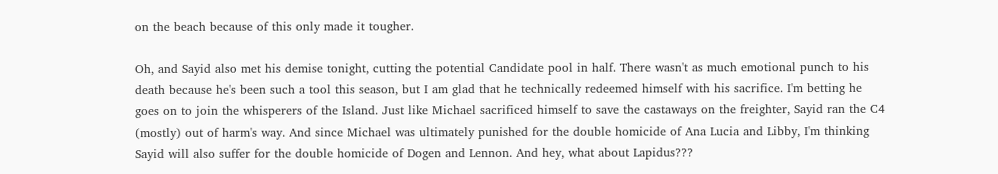on the beach because of this only made it tougher.

Oh, and Sayid also met his demise tonight, cutting the potential Candidate pool in half. There wasn't as much emotional punch to his death because he's been such a tool this season, but I am glad that he technically redeemed himself with his sacrifice. I'm betting he goes on to join the whisperers of the Island. Just like Michael sacrificed himself to save the castaways on the freighter, Sayid ran the C4 (mostly) out of harm's way. And since Michael was ultimately punished for the double homicide of Ana Lucia and Libby, I'm thinking Sayid will also suffer for the double homicide of Dogen and Lennon. And hey, what about Lapidus???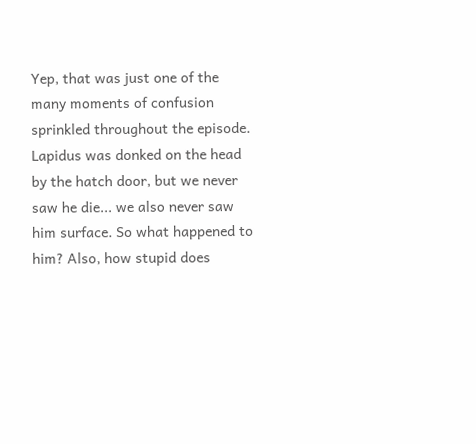Yep, that was just one of the many moments of confusion sprinkled throughout the episode. Lapidus was donked on the head by the hatch door, but we never saw he die... we also never saw him surface. So what happened to him? Also, how stupid does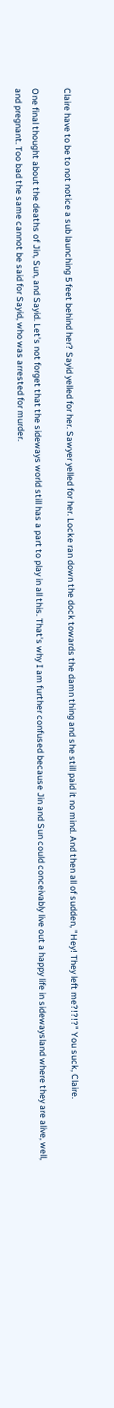Claire have to be to not notice a sub launching 5 feet behind her? Sayid yelled for her. Sawyer yelled for her. Locke ran down the dock towards the damn thing and she still paid it no mind. And then all of sudden, "Hey! They left me?!?!?" You suck, Claire.

One final thought about the deaths of Jin, Sun, and Sayid. Let's not forget that the sideways world still has a part to play in all this. That's why I am further confused because Jin and Sun could conceivably live out a happy life in sidewaysland where they are alive, well, and pregnant. Too bad the same cannot be said for Sayid, who was arrested for murder.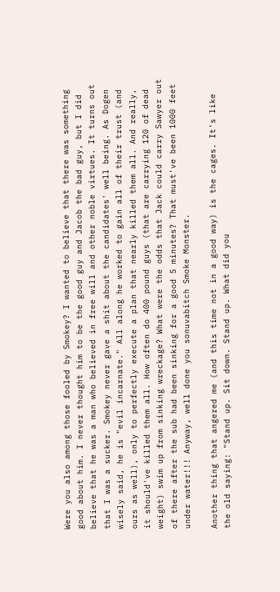Were you also among those fooled by Smokey? I wanted to believe that there was something good about him. I never thought him to be the good guy and Jacob the bad guy, but I did believe that he was a man who believed in free will and other noble virtues. It turns out that I was a sucker. Smokey never gave a shit about the candidates' well being. As Dogen wisely said, he is "evil incarnate." All along he worked to gain all of their trust (and ours as well), only to perfectly execute a plan that nearly killed them all. And really, it should've killed them all. How often do 400 pound guys (that are carrying 120 of dead weight) swim up from sinking wreckage? What were the odds that Jack could carry Sawyer out of there after the sub had been sinking for a good 5 minutes? That must've been 1000 feet under water!!! Anyway, well done you sonuvabitch Smoke Monster.

Another thing that angered me (and this time not in a good way) is the cages. It's like the old saying: "Stand up. Sit down. Stand up. What did you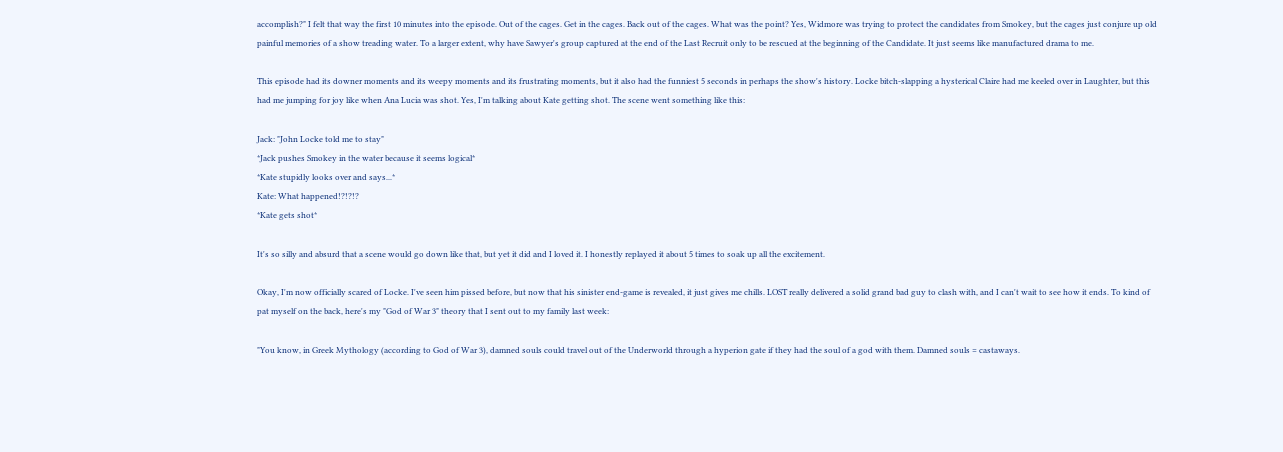accomplish?" I felt that way the first 10 minutes into the episode. Out of the cages. Get in the cages. Back out of the cages. What was the point? Yes, Widmore was trying to protect the candidates from Smokey, but the cages just conjure up old painful memories of a show treading water. To a larger extent, why have Sawyer's group captured at the end of the Last Recruit only to be rescued at the beginning of the Candidate. It just seems like manufactured drama to me.

This episode had its downer moments and its weepy moments and its frustrating moments, but it also had the funniest 5 seconds in perhaps the show's history. Locke bitch-slapping a hysterical Claire had me keeled over in Laughter, but this had me jumping for joy like when Ana Lucia was shot. Yes, I'm talking about Kate getting shot. The scene went something like this:

Jack: "John Locke told me to stay"
*Jack pushes Smokey in the water because it seems logical*
*Kate stupidly looks over and says...*
Kate: What happened!?!?!?
*Kate gets shot*

It's so silly and absurd that a scene would go down like that, but yet it did and I loved it. I honestly replayed it about 5 times to soak up all the excitement.

Okay, I'm now officially scared of Locke. I've seen him pissed before, but now that his sinister end-game is revealed, it just gives me chills. LOST really delivered a solid grand bad guy to clash with, and I can't wait to see how it ends. To kind of pat myself on the back, here's my "God of War 3" theory that I sent out to my family last week:

"You know, in Greek Mythology (according to God of War 3), damned souls could travel out of the Underworld through a hyperion gate if they had the soul of a god with them. Damned souls = castaways.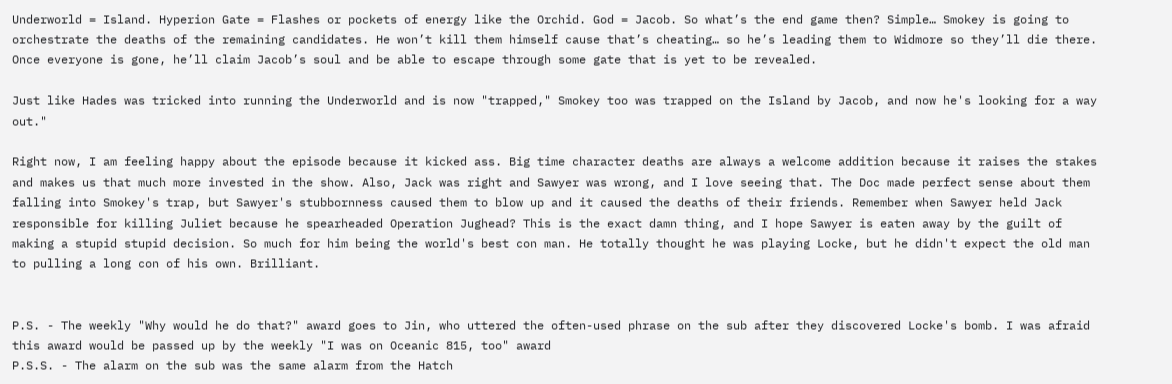Underworld = Island. Hyperion Gate = Flashes or pockets of energy like the Orchid. God = Jacob. So what’s the end game then? Simple… Smokey is going to orchestrate the deaths of the remaining candidates. He won’t kill them himself cause that’s cheating… so he’s leading them to Widmore so they’ll die there. Once everyone is gone, he’ll claim Jacob’s soul and be able to escape through some gate that is yet to be revealed.

Just like Hades was tricked into running the Underworld and is now "trapped," Smokey too was trapped on the Island by Jacob, and now he's looking for a way out."

Right now, I am feeling happy about the episode because it kicked ass. Big time character deaths are always a welcome addition because it raises the stakes and makes us that much more invested in the show. Also, Jack was right and Sawyer was wrong, and I love seeing that. The Doc made perfect sense about them falling into Smokey's trap, but Sawyer's stubbornness caused them to blow up and it caused the deaths of their friends. Remember when Sawyer held Jack responsible for killing Juliet because he spearheaded Operation Jughead? This is the exact damn thing, and I hope Sawyer is eaten away by the guilt of making a stupid stupid decision. So much for him being the world's best con man. He totally thought he was playing Locke, but he didn't expect the old man to pulling a long con of his own. Brilliant.


P.S. - The weekly "Why would he do that?" award goes to Jin, who uttered the often-used phrase on the sub after they discovered Locke's bomb. I was afraid this award would be passed up by the weekly "I was on Oceanic 815, too" award
P.S.S. - The alarm on the sub was the same alarm from the Hatch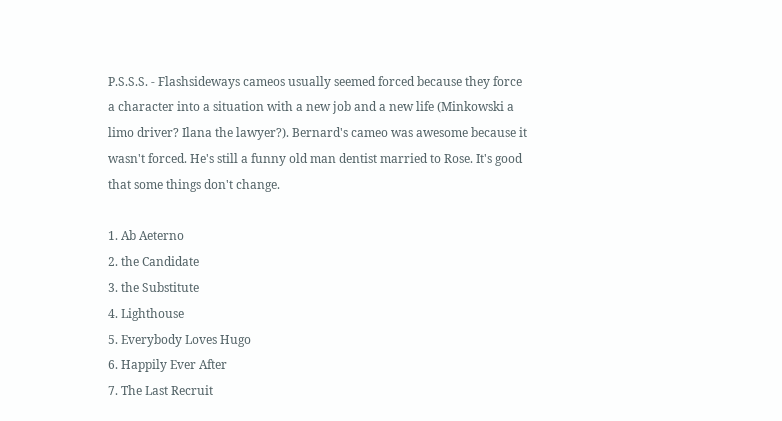P.S.S.S. - Flashsideways cameos usually seemed forced because they force a character into a situation with a new job and a new life (Minkowski a limo driver? Ilana the lawyer?). Bernard's cameo was awesome because it wasn't forced. He's still a funny old man dentist married to Rose. It's good that some things don't change.

1. Ab Aeterno
2. the Candidate
3. the Substitute
4. Lighthouse
5. Everybody Loves Hugo
6. Happily Ever After
7. The Last Recruit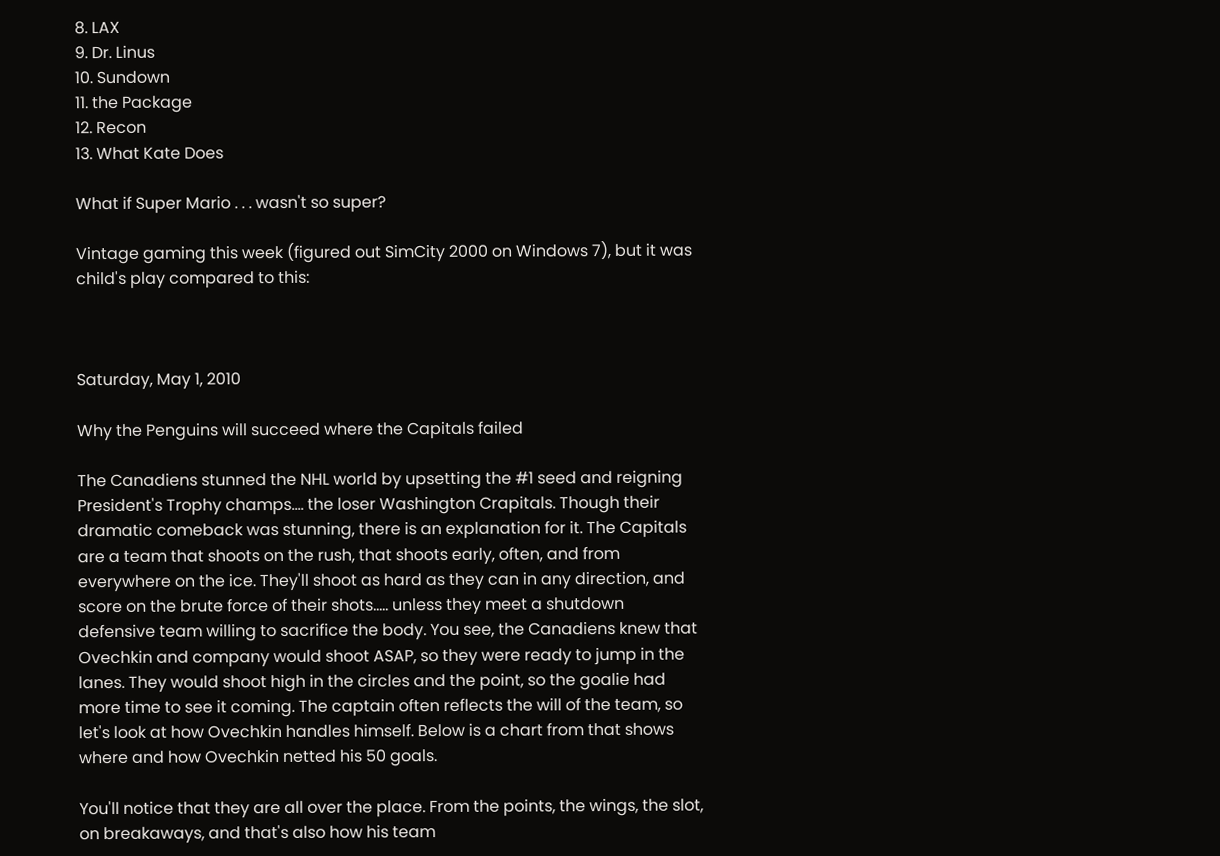8. LAX
9. Dr. Linus
10. Sundown
11. the Package
12. Recon
13. What Kate Does

What if Super Mario . . . wasn't so super?

Vintage gaming this week (figured out SimCity 2000 on Windows 7), but it was child's play compared to this:



Saturday, May 1, 2010

Why the Penguins will succeed where the Capitals failed

The Canadiens stunned the NHL world by upsetting the #1 seed and reigning President's Trophy champs.... the loser Washington Crapitals. Though their dramatic comeback was stunning, there is an explanation for it. The Capitals are a team that shoots on the rush, that shoots early, often, and from everywhere on the ice. They'll shoot as hard as they can in any direction, and score on the brute force of their shots..... unless they meet a shutdown defensive team willing to sacrifice the body. You see, the Canadiens knew that Ovechkin and company would shoot ASAP, so they were ready to jump in the lanes. They would shoot high in the circles and the point, so the goalie had more time to see it coming. The captain often reflects the will of the team, so let's look at how Ovechkin handles himself. Below is a chart from that shows where and how Ovechkin netted his 50 goals.

You'll notice that they are all over the place. From the points, the wings, the slot, on breakaways, and that's also how his team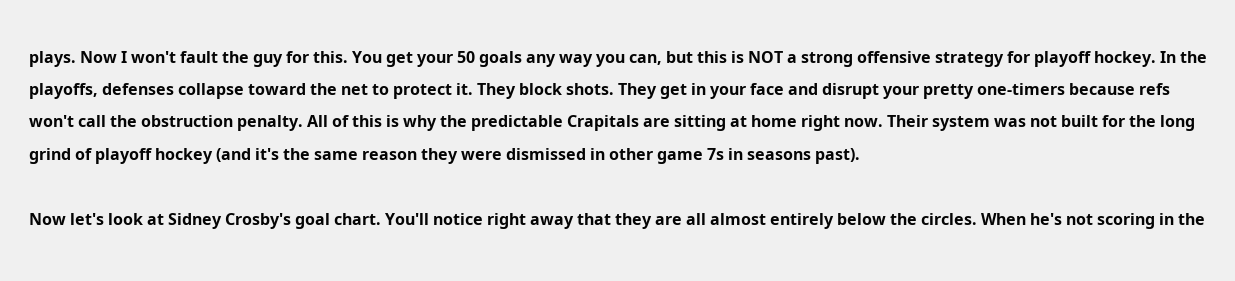plays. Now I won't fault the guy for this. You get your 50 goals any way you can, but this is NOT a strong offensive strategy for playoff hockey. In the playoffs, defenses collapse toward the net to protect it. They block shots. They get in your face and disrupt your pretty one-timers because refs won't call the obstruction penalty. All of this is why the predictable Crapitals are sitting at home right now. Their system was not built for the long grind of playoff hockey (and it's the same reason they were dismissed in other game 7s in seasons past).

Now let's look at Sidney Crosby's goal chart. You'll notice right away that they are all almost entirely below the circles. When he's not scoring in the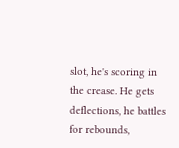slot, he's scoring in the crease. He gets deflections, he battles for rebounds,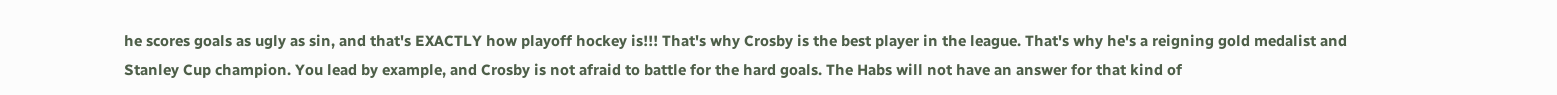he scores goals as ugly as sin, and that's EXACTLY how playoff hockey is!!! That's why Crosby is the best player in the league. That's why he's a reigning gold medalist and Stanley Cup champion. You lead by example, and Crosby is not afraid to battle for the hard goals. The Habs will not have an answer for that kind of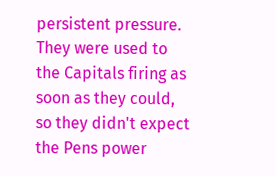persistent pressure. They were used to the Capitals firing as soon as they could, so they didn't expect the Pens power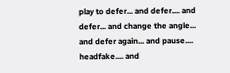play to defer... and defer.... and defer... and change the angle... and defer again... and pause.... headfake.... and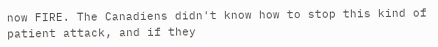now FIRE. The Canadiens didn't know how to stop this kind of patient attack, and if they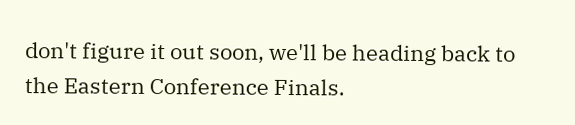don't figure it out soon, we'll be heading back to the Eastern Conference Finals.